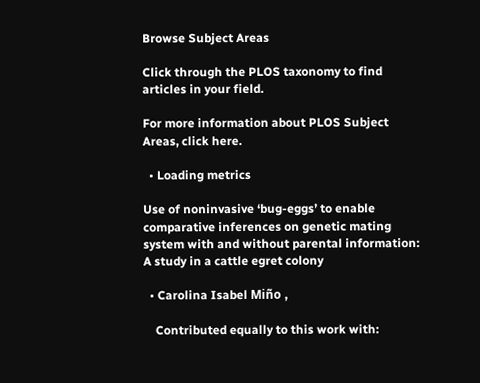Browse Subject Areas

Click through the PLOS taxonomy to find articles in your field.

For more information about PLOS Subject Areas, click here.

  • Loading metrics

Use of noninvasive ‘bug-eggs’ to enable comparative inferences on genetic mating system with and without parental information: A study in a cattle egret colony

  • Carolina Isabel Miño ,

    Contributed equally to this work with: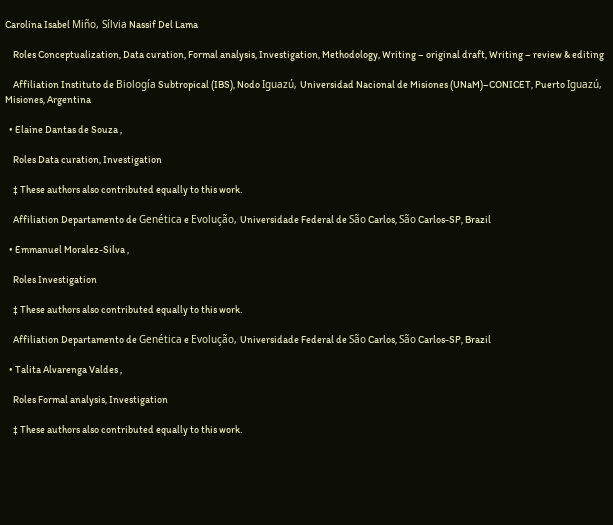Carolina Isabel Miño, Sílvia Nassif Del Lama

    Roles Conceptualization, Data curation, Formal analysis, Investigation, Methodology, Writing – original draft, Writing – review & editing

    Affiliation Instituto de Biología Subtropical (IBS), Nodo Iguazú, Universidad Nacional de Misiones (UNaM)–CONICET, Puerto Iguazú, Misiones, Argentina

  • Elaine Dantas de Souza ,

    Roles Data curation, Investigation

    ‡ These authors also contributed equally to this work.

    Affiliation Departamento de Genética e Evolução, Universidade Federal de São Carlos, São Carlos-SP, Brazil

  • Emmanuel Moralez-Silva ,

    Roles Investigation

    ‡ These authors also contributed equally to this work.

    Affiliation Departamento de Genética e Evolução, Universidade Federal de São Carlos, São Carlos-SP, Brazil

  • Talita Alvarenga Valdes ,

    Roles Formal analysis, Investigation

    ‡ These authors also contributed equally to this work.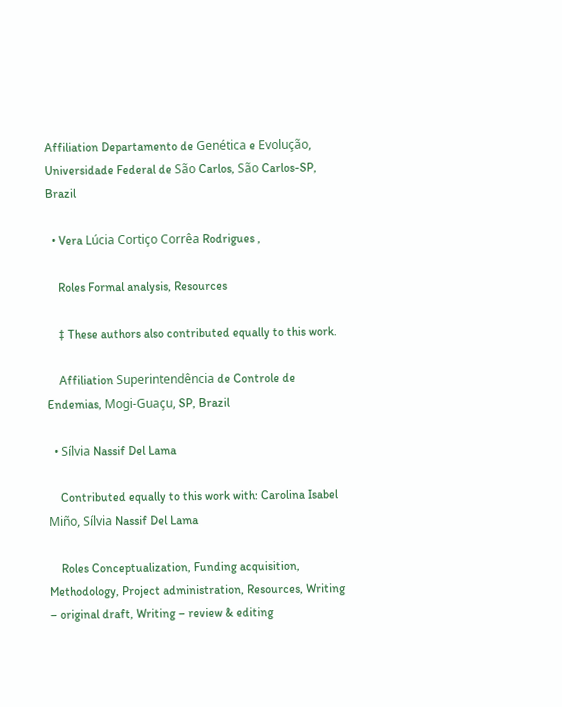Affiliation Departamento de Genética e Evolução, Universidade Federal de São Carlos, São Carlos-SP, Brazil

  • Vera Lúcia Cortiço Corrêa Rodrigues ,

    Roles Formal analysis, Resources

    ‡ These authors also contributed equally to this work.

    Affiliation Superintendência de Controle de Endemias, Mogi-Guaçu, SP, Brazil

  • Sílvia Nassif Del Lama

    Contributed equally to this work with: Carolina Isabel Miño, Sílvia Nassif Del Lama

    Roles Conceptualization, Funding acquisition, Methodology, Project administration, Resources, Writing – original draft, Writing – review & editing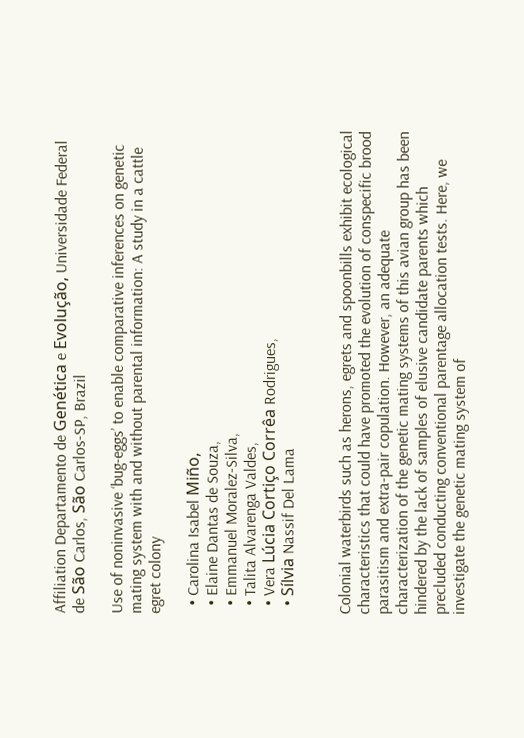Affiliation Departamento de Genética e Evolução, Universidade Federal de São Carlos, São Carlos-SP, Brazil

Use of noninvasive ‘bug-eggs’ to enable comparative inferences on genetic mating system with and without parental information: A study in a cattle egret colony

  • Carolina Isabel Miño,
  • Elaine Dantas de Souza,
  • Emmanuel Moralez-Silva,
  • Talita Alvarenga Valdes,
  • Vera Lúcia Cortiço Corrêa Rodrigues,
  • Sílvia Nassif Del Lama


Colonial waterbirds such as herons, egrets and spoonbills exhibit ecological characteristics that could have promoted the evolution of conspecific brood parasitism and extra-pair copulation. However, an adequate characterization of the genetic mating systems of this avian group has been hindered by the lack of samples of elusive candidate parents which precluded conducting conventional parentage allocation tests. Here, we investigate the genetic mating system of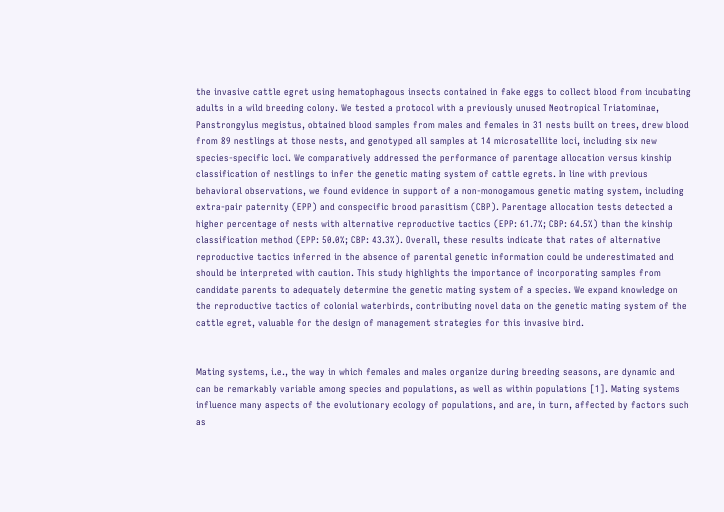the invasive cattle egret using hematophagous insects contained in fake eggs to collect blood from incubating adults in a wild breeding colony. We tested a protocol with a previously unused Neotropical Triatominae, Panstrongylus megistus, obtained blood samples from males and females in 31 nests built on trees, drew blood from 89 nestlings at those nests, and genotyped all samples at 14 microsatellite loci, including six new species-specific loci. We comparatively addressed the performance of parentage allocation versus kinship classification of nestlings to infer the genetic mating system of cattle egrets. In line with previous behavioral observations, we found evidence in support of a non-monogamous genetic mating system, including extra-pair paternity (EPP) and conspecific brood parasitism (CBP). Parentage allocation tests detected a higher percentage of nests with alternative reproductive tactics (EPP: 61.7%; CBP: 64.5%) than the kinship classification method (EPP: 50.0%; CBP: 43.3%). Overall, these results indicate that rates of alternative reproductive tactics inferred in the absence of parental genetic information could be underestimated and should be interpreted with caution. This study highlights the importance of incorporating samples from candidate parents to adequately determine the genetic mating system of a species. We expand knowledge on the reproductive tactics of colonial waterbirds, contributing novel data on the genetic mating system of the cattle egret, valuable for the design of management strategies for this invasive bird.


Mating systems, i.e., the way in which females and males organize during breeding seasons, are dynamic and can be remarkably variable among species and populations, as well as within populations [1]. Mating systems influence many aspects of the evolutionary ecology of populations, and are, in turn, affected by factors such as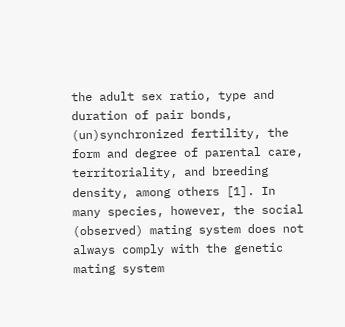the adult sex ratio, type and duration of pair bonds, (un)synchronized fertility, the form and degree of parental care, territoriality, and breeding density, among others [1]. In many species, however, the social (observed) mating system does not always comply with the genetic mating system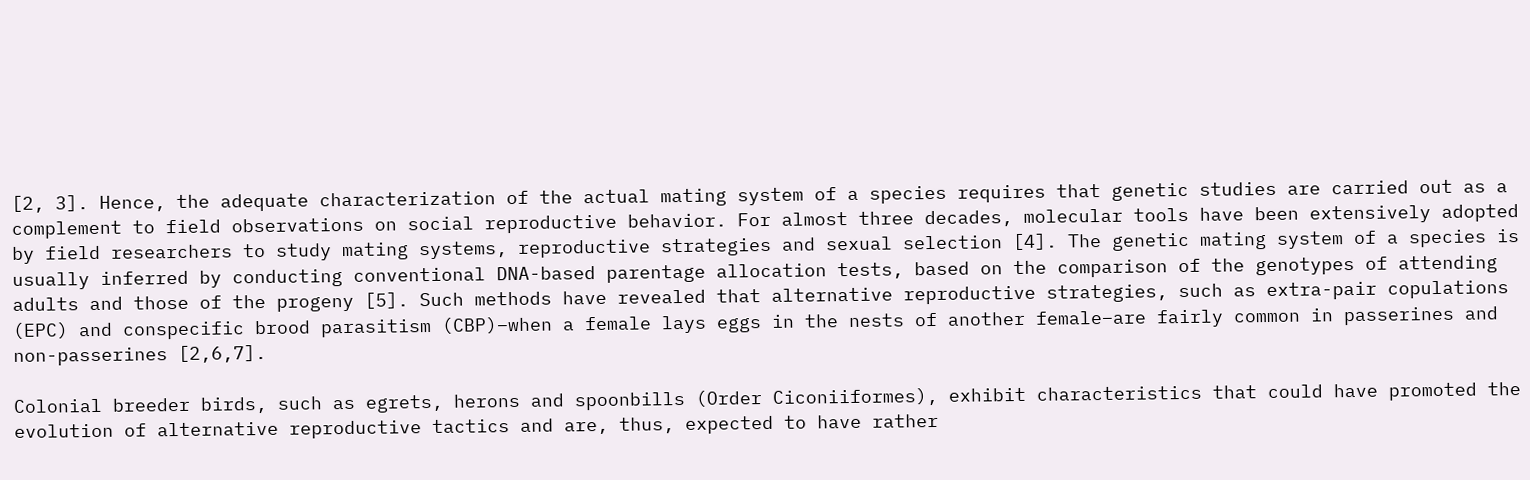[2, 3]. Hence, the adequate characterization of the actual mating system of a species requires that genetic studies are carried out as a complement to field observations on social reproductive behavior. For almost three decades, molecular tools have been extensively adopted by field researchers to study mating systems, reproductive strategies and sexual selection [4]. The genetic mating system of a species is usually inferred by conducting conventional DNA-based parentage allocation tests, based on the comparison of the genotypes of attending adults and those of the progeny [5]. Such methods have revealed that alternative reproductive strategies, such as extra-pair copulations (EPC) and conspecific brood parasitism (CBP)–when a female lays eggs in the nests of another female–are fairly common in passerines and non-passerines [2,6,7].

Colonial breeder birds, such as egrets, herons and spoonbills (Order Ciconiiformes), exhibit characteristics that could have promoted the evolution of alternative reproductive tactics and are, thus, expected to have rather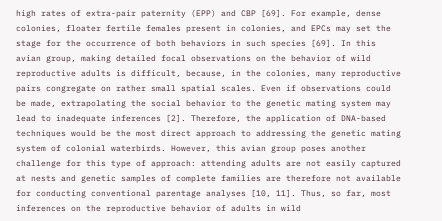high rates of extra-pair paternity (EPP) and CBP [69]. For example, dense colonies, floater fertile females present in colonies, and EPCs may set the stage for the occurrence of both behaviors in such species [69]. In this avian group, making detailed focal observations on the behavior of wild reproductive adults is difficult, because, in the colonies, many reproductive pairs congregate on rather small spatial scales. Even if observations could be made, extrapolating the social behavior to the genetic mating system may lead to inadequate inferences [2]. Therefore, the application of DNA-based techniques would be the most direct approach to addressing the genetic mating system of colonial waterbirds. However, this avian group poses another challenge for this type of approach: attending adults are not easily captured at nests and genetic samples of complete families are therefore not available for conducting conventional parentage analyses [10, 11]. Thus, so far, most inferences on the reproductive behavior of adults in wild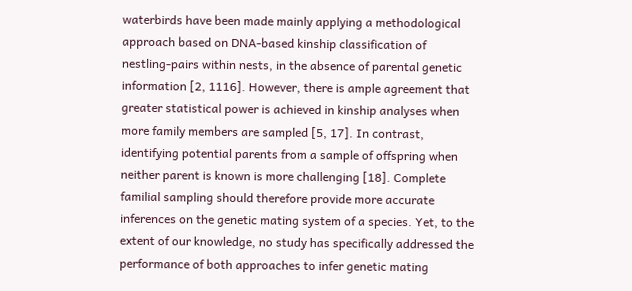waterbirds have been made mainly applying a methodological approach based on DNA-based kinship classification of nestling-pairs within nests, in the absence of parental genetic information [2, 1116]. However, there is ample agreement that greater statistical power is achieved in kinship analyses when more family members are sampled [5, 17]. In contrast, identifying potential parents from a sample of offspring when neither parent is known is more challenging [18]. Complete familial sampling should therefore provide more accurate inferences on the genetic mating system of a species. Yet, to the extent of our knowledge, no study has specifically addressed the performance of both approaches to infer genetic mating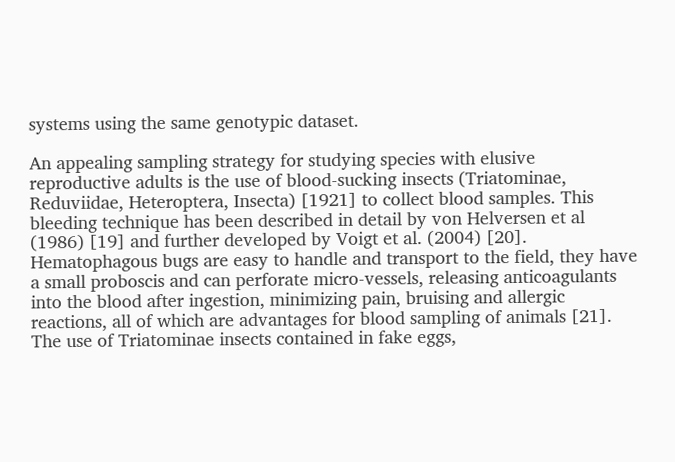systems using the same genotypic dataset.

An appealing sampling strategy for studying species with elusive reproductive adults is the use of blood-sucking insects (Triatominae, Reduviidae, Heteroptera, Insecta) [1921] to collect blood samples. This bleeding technique has been described in detail by von Helversen et al (1986) [19] and further developed by Voigt et al. (2004) [20]. Hematophagous bugs are easy to handle and transport to the field, they have a small proboscis and can perforate micro-vessels, releasing anticoagulants into the blood after ingestion, minimizing pain, bruising and allergic reactions, all of which are advantages for blood sampling of animals [21]. The use of Triatominae insects contained in fake eggs,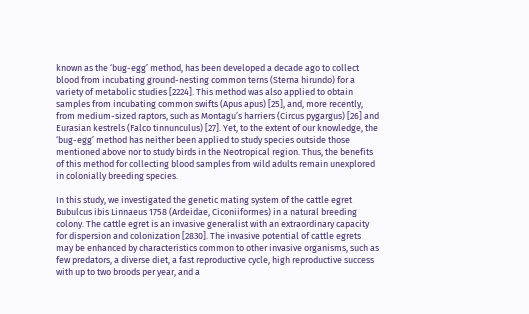known as the ‘bug-egg’ method, has been developed a decade ago to collect blood from incubating ground-nesting common terns (Sterna hirundo) for a variety of metabolic studies [2224]. This method was also applied to obtain samples from incubating common swifts (Apus apus) [25], and, more recently, from medium-sized raptors, such as Montagu’s harriers (Circus pygargus) [26] and Eurasian kestrels (Falco tinnunculus) [27]. Yet, to the extent of our knowledge, the ‘bug-egg’ method has neither been applied to study species outside those mentioned above nor to study birds in the Neotropical region. Thus, the benefits of this method for collecting blood samples from wild adults remain unexplored in colonially breeding species.

In this study, we investigated the genetic mating system of the cattle egret Bubulcus ibis Linnaeus 1758 (Ardeidae, Ciconiiformes) in a natural breeding colony. The cattle egret is an invasive generalist with an extraordinary capacity for dispersion and colonization [2830]. The invasive potential of cattle egrets may be enhanced by characteristics common to other invasive organisms, such as few predators, a diverse diet, a fast reproductive cycle, high reproductive success with up to two broods per year, and a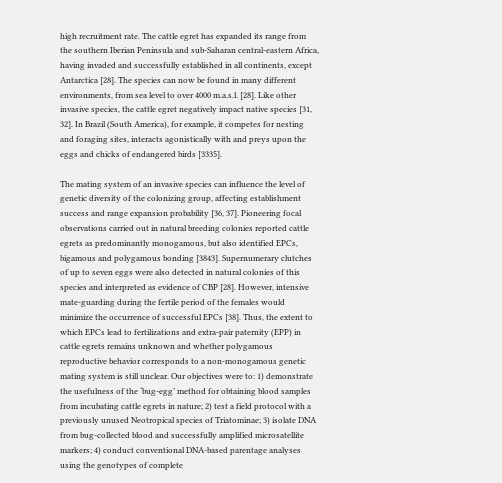high recruitment rate. The cattle egret has expanded its range from the southern Iberian Peninsula and sub-Saharan central-eastern Africa, having invaded and successfully established in all continents, except Antarctica [28]. The species can now be found in many different environments, from sea level to over 4000 m.a.s.l. [28]. Like other invasive species, the cattle egret negatively impact native species [31, 32]. In Brazil (South America), for example, it competes for nesting and foraging sites, interacts agonistically with and preys upon the eggs and chicks of endangered birds [3335].

The mating system of an invasive species can influence the level of genetic diversity of the colonizing group, affecting establishment success and range expansion probability [36, 37]. Pioneering focal observations carried out in natural breeding colonies reported cattle egrets as predominantly monogamous, but also identified EPCs, bigamous and polygamous bonding [3843]. Supernumerary clutches of up to seven eggs were also detected in natural colonies of this species and interpreted as evidence of CBP [28]. However, intensive mate-guarding during the fertile period of the females would minimize the occurrence of successful EPCs [38]. Thus, the extent to which EPCs lead to fertilizations and extra-pair paternity (EPP) in cattle egrets remains unknown and whether polygamous reproductive behavior corresponds to a non-monogamous genetic mating system is still unclear. Our objectives were to: 1) demonstrate the usefulness of the ‘bug-egg’ method for obtaining blood samples from incubating cattle egrets in nature; 2) test a field protocol with a previously unused Neotropical species of Triatominae; 3) isolate DNA from bug-collected blood and successfully amplified microsatellite markers; 4) conduct conventional DNA-based parentage analyses using the genotypes of complete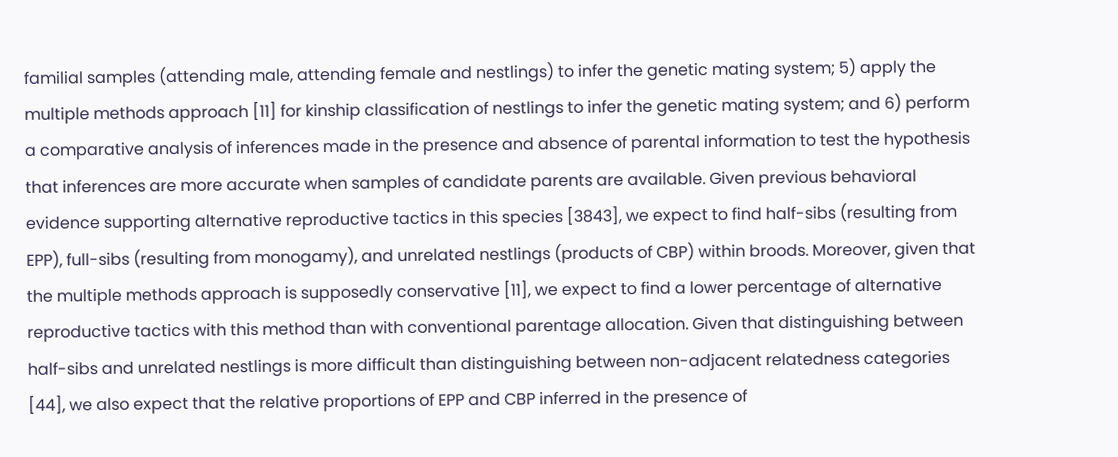familial samples (attending male, attending female and nestlings) to infer the genetic mating system; 5) apply the multiple methods approach [11] for kinship classification of nestlings to infer the genetic mating system; and 6) perform a comparative analysis of inferences made in the presence and absence of parental information to test the hypothesis that inferences are more accurate when samples of candidate parents are available. Given previous behavioral evidence supporting alternative reproductive tactics in this species [3843], we expect to find half-sibs (resulting from EPP), full-sibs (resulting from monogamy), and unrelated nestlings (products of CBP) within broods. Moreover, given that the multiple methods approach is supposedly conservative [11], we expect to find a lower percentage of alternative reproductive tactics with this method than with conventional parentage allocation. Given that distinguishing between half-sibs and unrelated nestlings is more difficult than distinguishing between non-adjacent relatedness categories [44], we also expect that the relative proportions of EPP and CBP inferred in the presence of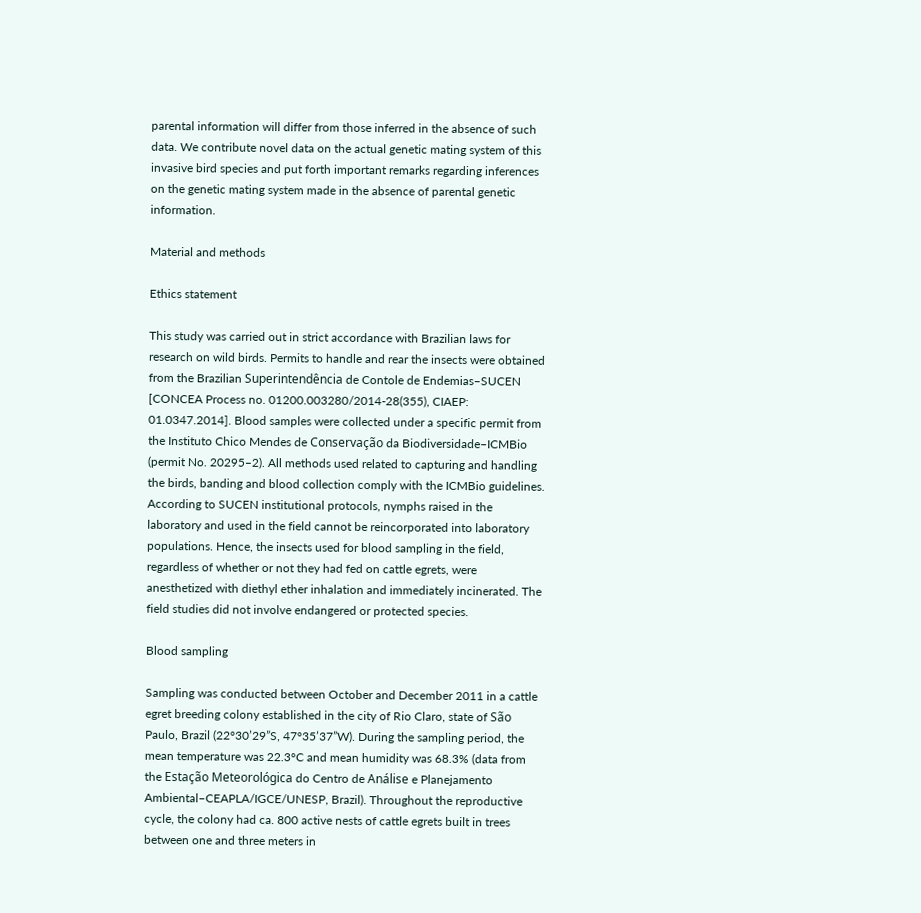parental information will differ from those inferred in the absence of such data. We contribute novel data on the actual genetic mating system of this invasive bird species and put forth important remarks regarding inferences on the genetic mating system made in the absence of parental genetic information.

Material and methods

Ethics statement

This study was carried out in strict accordance with Brazilian laws for research on wild birds. Permits to handle and rear the insects were obtained from the Brazilian Superintendência de Contole de Endemias–SUCEN [CONCEA Process no. 01200.003280/2014-28(355), CIAEP: 01.0347.2014]. Blood samples were collected under a specific permit from the Instituto Chico Mendes de Conservação da Biodiversidade–ICMBio (permit No. 20295–2). All methods used related to capturing and handling the birds, banding and blood collection comply with the ICMBio guidelines. According to SUCEN institutional protocols, nymphs raised in the laboratory and used in the field cannot be reincorporated into laboratory populations. Hence, the insects used for blood sampling in the field, regardless of whether or not they had fed on cattle egrets, were anesthetized with diethyl ether inhalation and immediately incinerated. The field studies did not involve endangered or protected species.

Blood sampling

Sampling was conducted between October and December 2011 in a cattle egret breeding colony established in the city of Rio Claro, state of São Paulo, Brazil (22°30’29”S, 47°35’37”W). During the sampling period, the mean temperature was 22.3°C and mean humidity was 68.3% (data from the Estação Meteorológica do Centro de Análise e Planejamento Ambiental–CEAPLA/IGCE/UNESP, Brazil). Throughout the reproductive cycle, the colony had ca. 800 active nests of cattle egrets built in trees between one and three meters in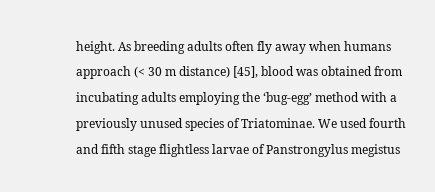height. As breeding adults often fly away when humans approach (< 30 m distance) [45], blood was obtained from incubating adults employing the ‘bug-egg’ method with a previously unused species of Triatominae. We used fourth and fifth stage flightless larvae of Panstrongylus megistus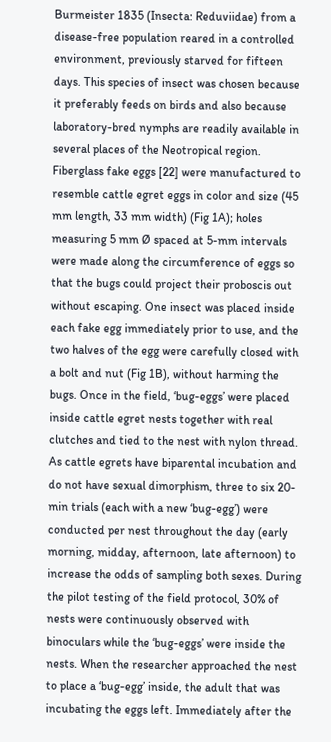Burmeister 1835 (Insecta: Reduviidae) from a disease-free population reared in a controlled environment, previously starved for fifteen days. This species of insect was chosen because it preferably feeds on birds and also because laboratory-bred nymphs are readily available in several places of the Neotropical region. Fiberglass fake eggs [22] were manufactured to resemble cattle egret eggs in color and size (45 mm length, 33 mm width) (Fig 1A); holes measuring 5 mm Ø spaced at 5-mm intervals were made along the circumference of eggs so that the bugs could project their proboscis out without escaping. One insect was placed inside each fake egg immediately prior to use, and the two halves of the egg were carefully closed with a bolt and nut (Fig 1B), without harming the bugs. Once in the field, ‘bug-eggs’ were placed inside cattle egret nests together with real clutches and tied to the nest with nylon thread. As cattle egrets have biparental incubation and do not have sexual dimorphism, three to six 20-min trials (each with a new ‘bug-egg’) were conducted per nest throughout the day (early morning, midday, afternoon, late afternoon) to increase the odds of sampling both sexes. During the pilot testing of the field protocol, 30% of nests were continuously observed with binoculars while the ‘bug-eggs’ were inside the nests. When the researcher approached the nest to place a ‘bug-egg’ inside, the adult that was incubating the eggs left. Immediately after the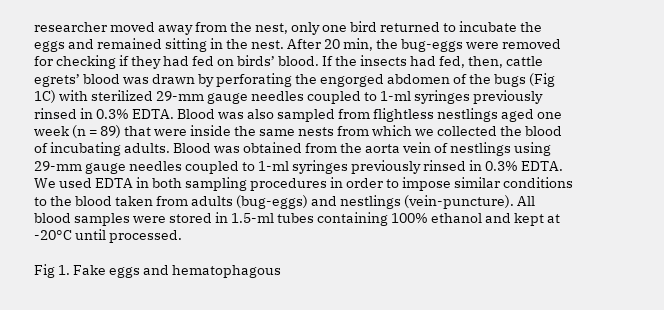researcher moved away from the nest, only one bird returned to incubate the eggs and remained sitting in the nest. After 20 min, the bug-eggs were removed for checking if they had fed on birds’ blood. If the insects had fed, then, cattle egrets’ blood was drawn by perforating the engorged abdomen of the bugs (Fig 1C) with sterilized 29-mm gauge needles coupled to 1-ml syringes previously rinsed in 0.3% EDTA. Blood was also sampled from flightless nestlings aged one week (n = 89) that were inside the same nests from which we collected the blood of incubating adults. Blood was obtained from the aorta vein of nestlings using 29-mm gauge needles coupled to 1-ml syringes previously rinsed in 0.3% EDTA. We used EDTA in both sampling procedures in order to impose similar conditions to the blood taken from adults (bug-eggs) and nestlings (vein-puncture). All blood samples were stored in 1.5-ml tubes containing 100% ethanol and kept at -20°C until processed.

Fig 1. Fake eggs and hematophagous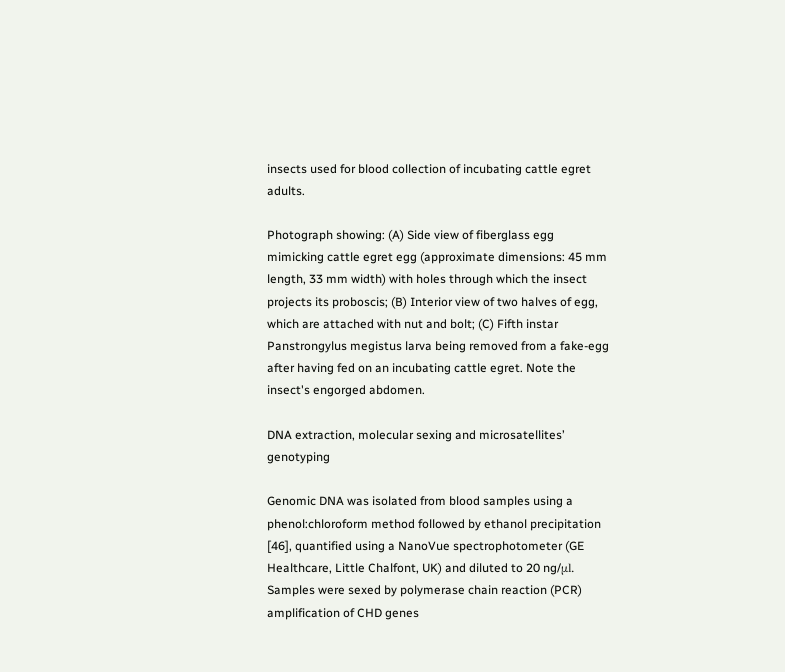insects used for blood collection of incubating cattle egret adults.

Photograph showing: (A) Side view of fiberglass egg mimicking cattle egret egg (approximate dimensions: 45 mm length, 33 mm width) with holes through which the insect projects its proboscis; (B) Interior view of two halves of egg, which are attached with nut and bolt; (C) Fifth instar Panstrongylus megistus larva being removed from a fake-egg after having fed on an incubating cattle egret. Note the insect's engorged abdomen.

DNA extraction, molecular sexing and microsatellites’ genotyping

Genomic DNA was isolated from blood samples using a phenol:chloroform method followed by ethanol precipitation [46], quantified using a NanoVue spectrophotometer (GE Healthcare, Little Chalfont, UK) and diluted to 20 ng/μl. Samples were sexed by polymerase chain reaction (PCR) amplification of CHD genes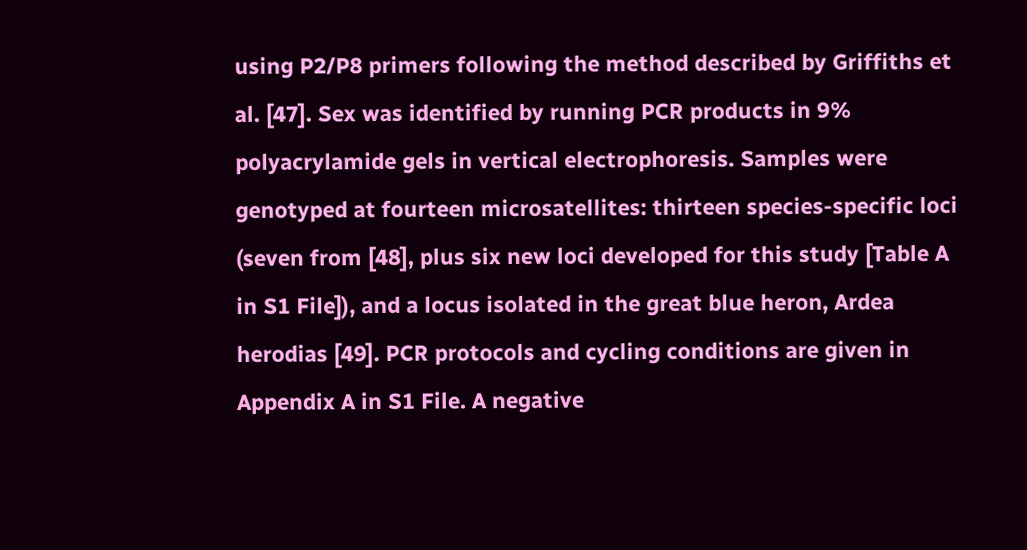using P2/P8 primers following the method described by Griffiths et al. [47]. Sex was identified by running PCR products in 9% polyacrylamide gels in vertical electrophoresis. Samples were genotyped at fourteen microsatellites: thirteen species-specific loci (seven from [48], plus six new loci developed for this study [Table A in S1 File]), and a locus isolated in the great blue heron, Ardea herodias [49]. PCR protocols and cycling conditions are given in Appendix A in S1 File. A negative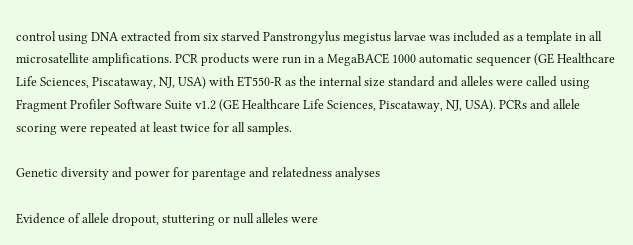control using DNA extracted from six starved Panstrongylus megistus larvae was included as a template in all microsatellite amplifications. PCR products were run in a MegaBACE 1000 automatic sequencer (GE Healthcare Life Sciences, Piscataway, NJ, USA) with ET550-R as the internal size standard and alleles were called using Fragment Profiler Software Suite v1.2 (GE Healthcare Life Sciences, Piscataway, NJ, USA). PCRs and allele scoring were repeated at least twice for all samples.

Genetic diversity and power for parentage and relatedness analyses

Evidence of allele dropout, stuttering or null alleles were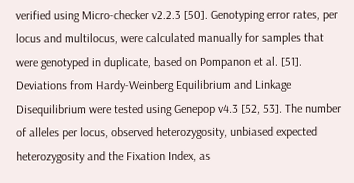verified using Micro-checker v2.2.3 [50]. Genotyping error rates, per locus and multilocus, were calculated manually for samples that were genotyped in duplicate, based on Pompanon et al. [51]. Deviations from Hardy-Weinberg Equilibrium and Linkage Disequilibrium were tested using Genepop v4.3 [52, 53]. The number of alleles per locus, observed heterozygosity, unbiased expected heterozygosity and the Fixation Index, as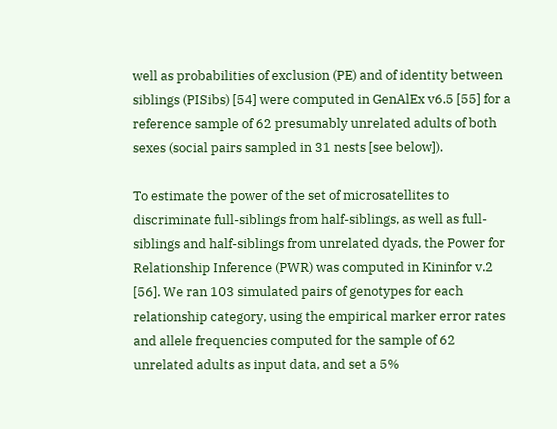well as probabilities of exclusion (PE) and of identity between siblings (PISibs) [54] were computed in GenAlEx v6.5 [55] for a reference sample of 62 presumably unrelated adults of both sexes (social pairs sampled in 31 nests [see below]).

To estimate the power of the set of microsatellites to discriminate full-siblings from half-siblings, as well as full-siblings and half-siblings from unrelated dyads, the Power for Relationship Inference (PWR) was computed in Kininfor v.2 [56]. We ran 103 simulated pairs of genotypes for each relationship category, using the empirical marker error rates and allele frequencies computed for the sample of 62 unrelated adults as input data, and set a 5%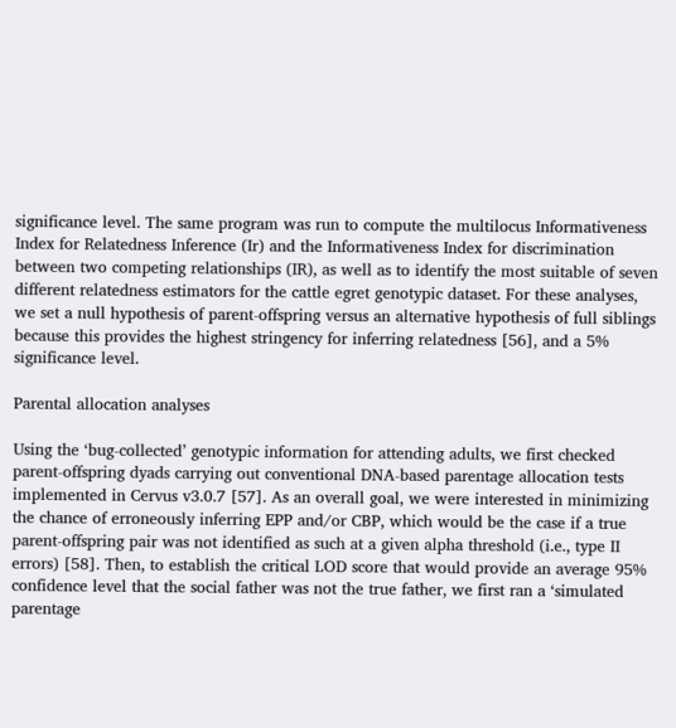significance level. The same program was run to compute the multilocus Informativeness Index for Relatedness Inference (Ir) and the Informativeness Index for discrimination between two competing relationships (IR), as well as to identify the most suitable of seven different relatedness estimators for the cattle egret genotypic dataset. For these analyses, we set a null hypothesis of parent-offspring versus an alternative hypothesis of full siblings because this provides the highest stringency for inferring relatedness [56], and a 5% significance level.

Parental allocation analyses

Using the ‘bug-collected’ genotypic information for attending adults, we first checked parent-offspring dyads carrying out conventional DNA-based parentage allocation tests implemented in Cervus v3.0.7 [57]. As an overall goal, we were interested in minimizing the chance of erroneously inferring EPP and/or CBP, which would be the case if a true parent-offspring pair was not identified as such at a given alpha threshold (i.e., type II errors) [58]. Then, to establish the critical LOD score that would provide an average 95% confidence level that the social father was not the true father, we first ran a ‘simulated parentage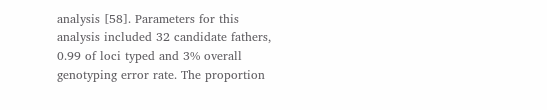analysis [58]. Parameters for this analysis included 32 candidate fathers, 0.99 of loci typed and 3% overall genotyping error rate. The proportion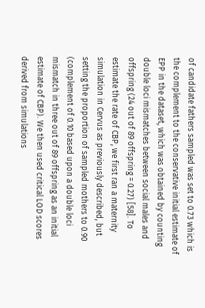of candidate fathers sampled was set to 0.73 which is the complement to the conservative initial estimate of EPP in the dataset, which was obtained by counting double loci mismatches between social males and offspring (24 out of 89 offspring = 0.27) [58]. To estimate the rate of CBP, we first ran a maternity simulation in Cervus as previously described, but setting the proportion of sampled mothers to 0.90 (complement of 0.10 based upon a double loci mismatch in three out of 89 offspring as an initial estimate of CBP). We then used critical LOD scores derived from simulations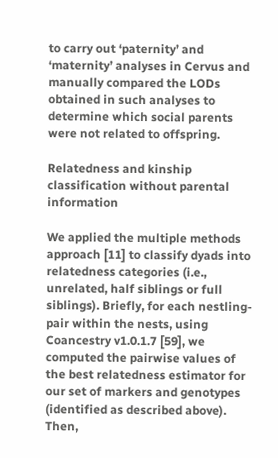to carry out ‘paternity’ and ‘maternity’ analyses in Cervus and manually compared the LODs obtained in such analyses to determine which social parents were not related to offspring.

Relatedness and kinship classification without parental information

We applied the multiple methods approach [11] to classify dyads into relatedness categories (i.e., unrelated, half siblings or full siblings). Briefly, for each nestling-pair within the nests, using Coancestry v1.0.1.7 [59], we computed the pairwise values of the best relatedness estimator for our set of markers and genotypes (identified as described above). Then,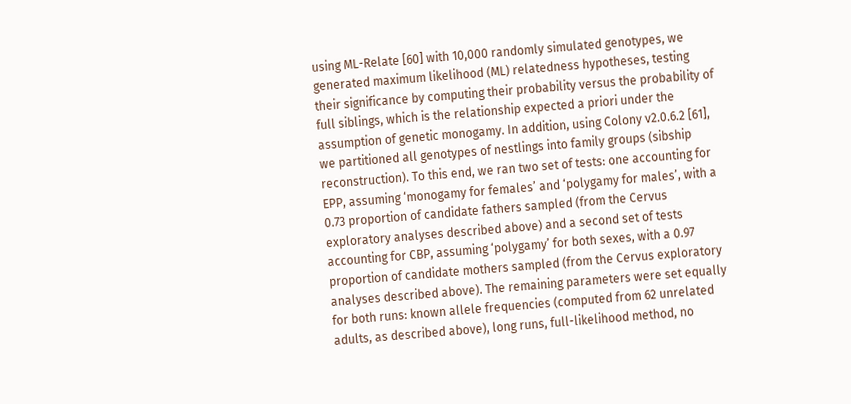using ML-Relate [60] with 10,000 randomly simulated genotypes, we generated maximum likelihood (ML) relatedness hypotheses, testing their significance by computing their probability versus the probability of full siblings, which is the relationship expected a priori under the assumption of genetic monogamy. In addition, using Colony v2.0.6.2 [61], we partitioned all genotypes of nestlings into family groups (sibship reconstruction). To this end, we ran two set of tests: one accounting for EPP, assuming ‘monogamy for females’ and ‘polygamy for males’, with a 0.73 proportion of candidate fathers sampled (from the Cervus exploratory analyses described above) and a second set of tests accounting for CBP, assuming ‘polygamy’ for both sexes, with a 0.97 proportion of candidate mothers sampled (from the Cervus exploratory analyses described above). The remaining parameters were set equally for both runs: known allele frequencies (computed from 62 unrelated adults, as described above), long runs, full-likelihood method, no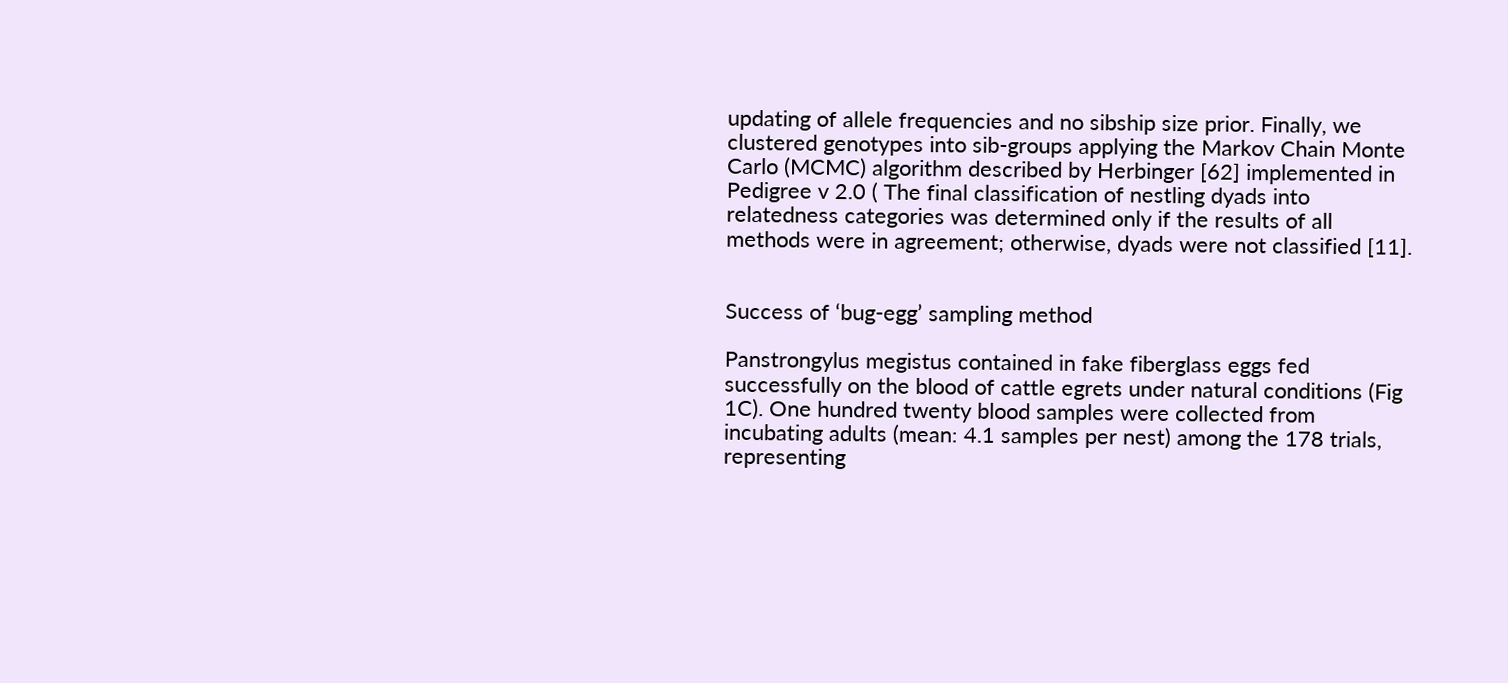updating of allele frequencies and no sibship size prior. Finally, we clustered genotypes into sib-groups applying the Markov Chain Monte Carlo (MCMC) algorithm described by Herbinger [62] implemented in Pedigree v 2.0 ( The final classification of nestling dyads into relatedness categories was determined only if the results of all methods were in agreement; otherwise, dyads were not classified [11].


Success of ‘bug-egg’ sampling method

Panstrongylus megistus contained in fake fiberglass eggs fed successfully on the blood of cattle egrets under natural conditions (Fig 1C). One hundred twenty blood samples were collected from incubating adults (mean: 4.1 samples per nest) among the 178 trials, representing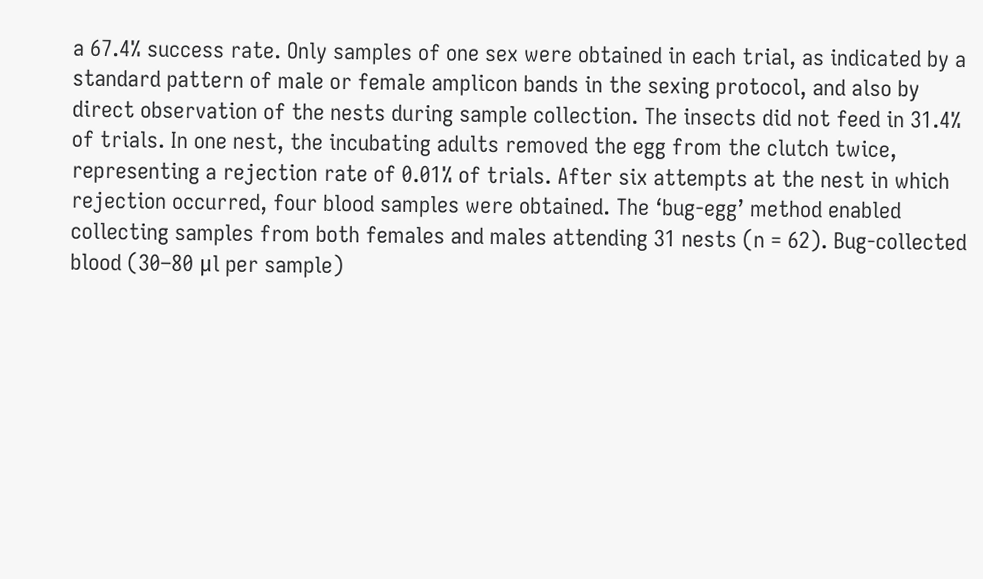a 67.4% success rate. Only samples of one sex were obtained in each trial, as indicated by a standard pattern of male or female amplicon bands in the sexing protocol, and also by direct observation of the nests during sample collection. The insects did not feed in 31.4% of trials. In one nest, the incubating adults removed the egg from the clutch twice, representing a rejection rate of 0.01% of trials. After six attempts at the nest in which rejection occurred, four blood samples were obtained. The ‘bug-egg’ method enabled collecting samples from both females and males attending 31 nests (n = 62). Bug-collected blood (30–80 μl per sample)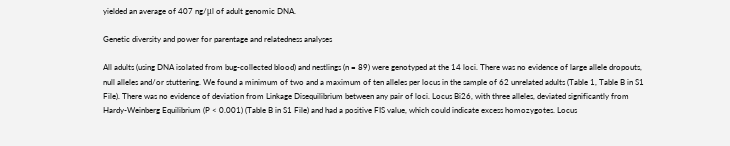yielded an average of 407 ng/μl of adult genomic DNA.

Genetic diversity and power for parentage and relatedness analyses

All adults (using DNA isolated from bug-collected blood) and nestlings (n = 89) were genotyped at the 14 loci. There was no evidence of large allele dropouts, null alleles and/or stuttering. We found a minimum of two and a maximum of ten alleles per locus in the sample of 62 unrelated adults (Table 1, Table B in S1 File). There was no evidence of deviation from Linkage Disequilibrium between any pair of loci. Locus Bi26, with three alleles, deviated significantly from Hardy-Weinberg Equilibrium (P < 0.001) (Table B in S1 File) and had a positive FIS value, which could indicate excess homozygotes. Locus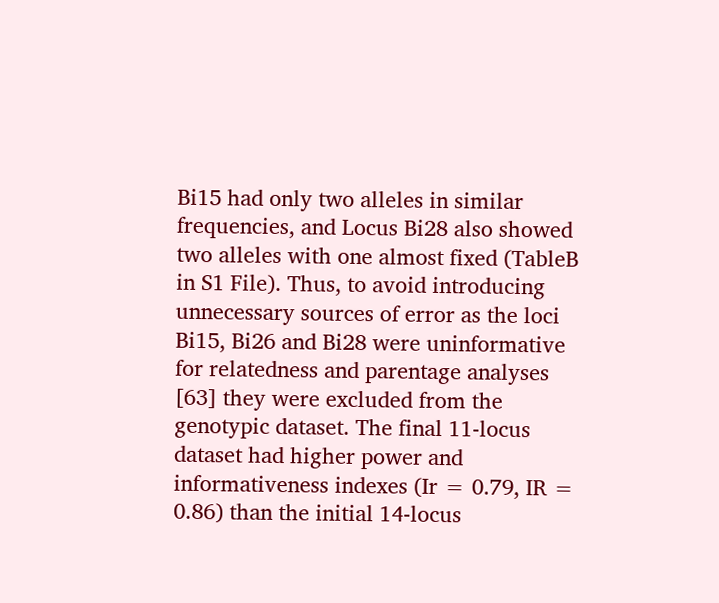Bi15 had only two alleles in similar frequencies, and Locus Bi28 also showed two alleles with one almost fixed (TableB in S1 File). Thus, to avoid introducing unnecessary sources of error as the loci Bi15, Bi26 and Bi28 were uninformative for relatedness and parentage analyses [63] they were excluded from the genotypic dataset. The final 11-locus dataset had higher power and informativeness indexes (Ir = 0.79, IR = 0.86) than the initial 14-locus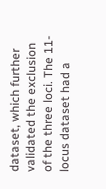dataset, which further validated the exclusion of the three loci. The 11-locus dataset had a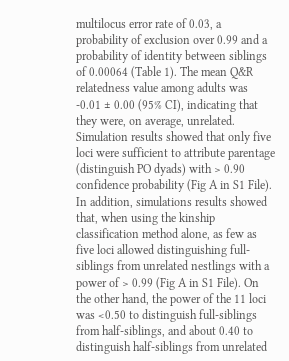multilocus error rate of 0.03, a probability of exclusion over 0.99 and a probability of identity between siblings of 0.00064 (Table 1). The mean Q&R relatedness value among adults was -0.01 ± 0.00 (95% CI), indicating that they were, on average, unrelated. Simulation results showed that only five loci were sufficient to attribute parentage (distinguish PO dyads) with > 0.90 confidence probability (Fig A in S1 File). In addition, simulations results showed that, when using the kinship classification method alone, as few as five loci allowed distinguishing full-siblings from unrelated nestlings with a power of > 0.99 (Fig A in S1 File). On the other hand, the power of the 11 loci was <0.50 to distinguish full-siblings from half-siblings, and about 0.40 to distinguish half-siblings from unrelated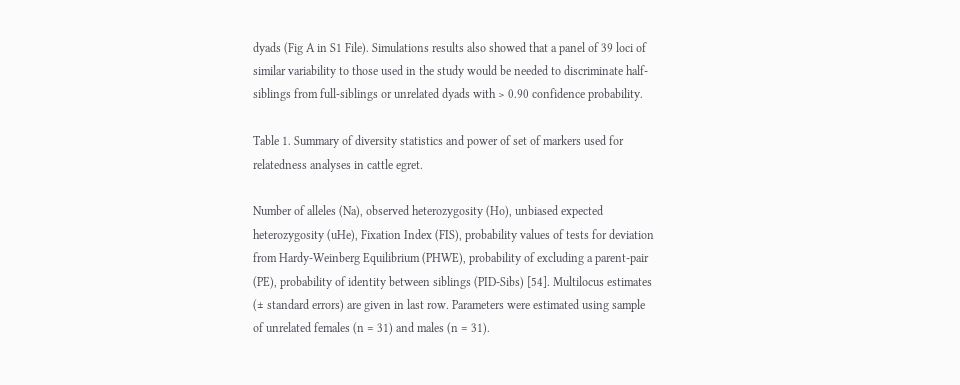dyads (Fig A in S1 File). Simulations results also showed that a panel of 39 loci of similar variability to those used in the study would be needed to discriminate half-siblings from full-siblings or unrelated dyads with > 0.90 confidence probability.

Table 1. Summary of diversity statistics and power of set of markers used for relatedness analyses in cattle egret.

Number of alleles (Na), observed heterozygosity (Ho), unbiased expected heterozygosity (uHe), Fixation Index (FIS), probability values of tests for deviation from Hardy-Weinberg Equilibrium (PHWE), probability of excluding a parent-pair (PE), probability of identity between siblings (PID-Sibs) [54]. Multilocus estimates (± standard errors) are given in last row. Parameters were estimated using sample of unrelated females (n = 31) and males (n = 31).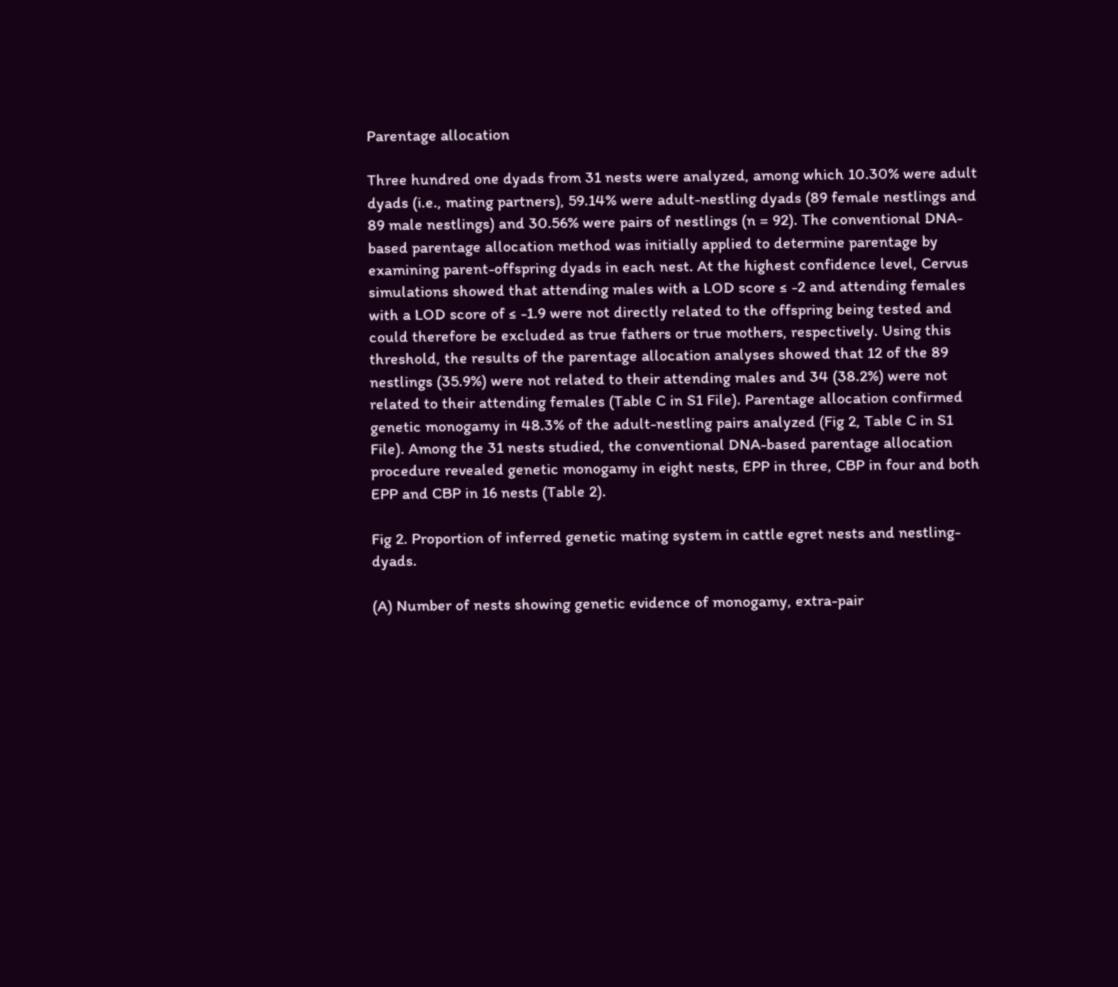Parentage allocation

Three hundred one dyads from 31 nests were analyzed, among which 10.30% were adult dyads (i.e., mating partners), 59.14% were adult-nestling dyads (89 female nestlings and 89 male nestlings) and 30.56% were pairs of nestlings (n = 92). The conventional DNA-based parentage allocation method was initially applied to determine parentage by examining parent-offspring dyads in each nest. At the highest confidence level, Cervus simulations showed that attending males with a LOD score ≤ -2 and attending females with a LOD score of ≤ -1.9 were not directly related to the offspring being tested and could therefore be excluded as true fathers or true mothers, respectively. Using this threshold, the results of the parentage allocation analyses showed that 12 of the 89 nestlings (35.9%) were not related to their attending males and 34 (38.2%) were not related to their attending females (Table C in S1 File). Parentage allocation confirmed genetic monogamy in 48.3% of the adult-nestling pairs analyzed (Fig 2, Table C in S1 File). Among the 31 nests studied, the conventional DNA-based parentage allocation procedure revealed genetic monogamy in eight nests, EPP in three, CBP in four and both EPP and CBP in 16 nests (Table 2).

Fig 2. Proportion of inferred genetic mating system in cattle egret nests and nestling-dyads.

(A) Number of nests showing genetic evidence of monogamy, extra-pair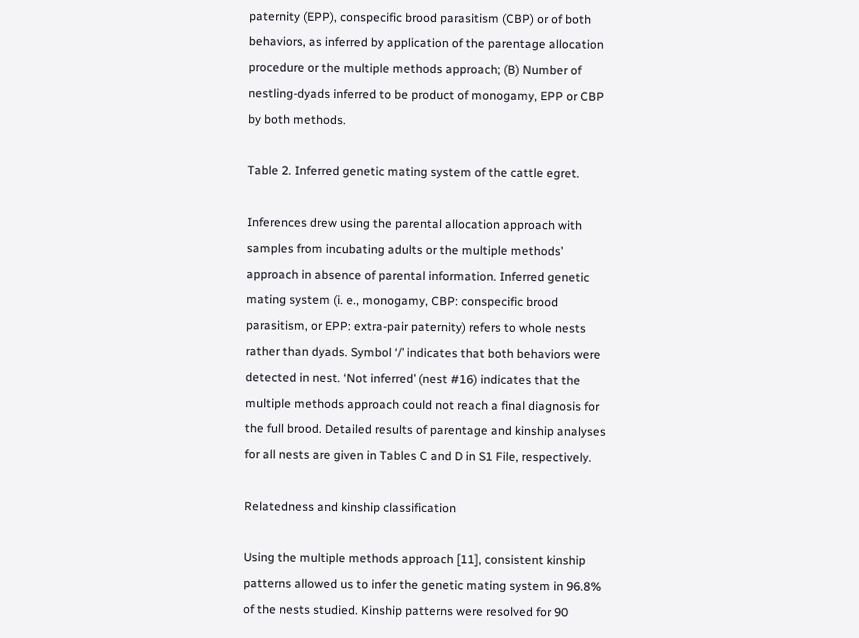paternity (EPP), conspecific brood parasitism (CBP) or of both behaviors, as inferred by application of the parentage allocation procedure or the multiple methods approach; (B) Number of nestling-dyads inferred to be product of monogamy, EPP or CBP by both methods.

Table 2. Inferred genetic mating system of the cattle egret.

Inferences drew using the parental allocation approach with samples from incubating adults or the multiple methods’ approach in absence of parental information. Inferred genetic mating system (i. e., monogamy, CBP: conspecific brood parasitism, or EPP: extra-pair paternity) refers to whole nests rather than dyads. Symbol ‘/’ indicates that both behaviors were detected in nest. ‘Not inferred’ (nest #16) indicates that the multiple methods approach could not reach a final diagnosis for the full brood. Detailed results of parentage and kinship analyses for all nests are given in Tables C and D in S1 File, respectively.

Relatedness and kinship classification

Using the multiple methods approach [11], consistent kinship patterns allowed us to infer the genetic mating system in 96.8% of the nests studied. Kinship patterns were resolved for 90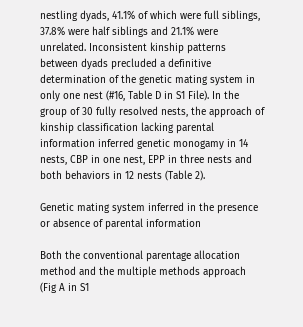nestling dyads, 41.1% of which were full siblings, 37.8% were half siblings and 21.1% were unrelated. Inconsistent kinship patterns between dyads precluded a definitive determination of the genetic mating system in only one nest (#16, Table D in S1 File). In the group of 30 fully resolved nests, the approach of kinship classification lacking parental information inferred genetic monogamy in 14 nests, CBP in one nest, EPP in three nests and both behaviors in 12 nests (Table 2).

Genetic mating system inferred in the presence or absence of parental information

Both the conventional parentage allocation method and the multiple methods approach (Fig A in S1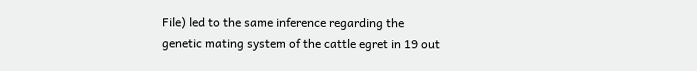File) led to the same inference regarding the genetic mating system of the cattle egret in 19 out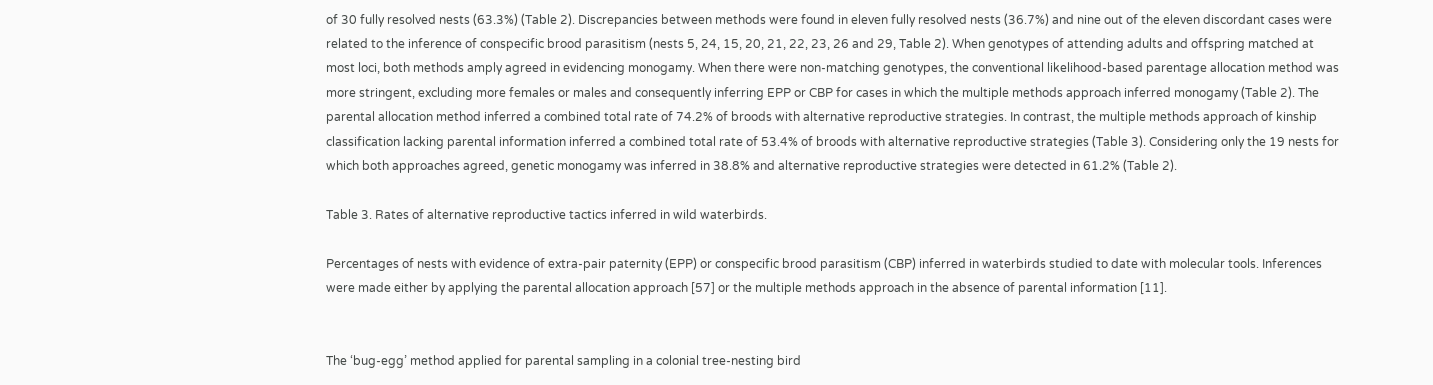of 30 fully resolved nests (63.3%) (Table 2). Discrepancies between methods were found in eleven fully resolved nests (36.7%) and nine out of the eleven discordant cases were related to the inference of conspecific brood parasitism (nests 5, 24, 15, 20, 21, 22, 23, 26 and 29, Table 2). When genotypes of attending adults and offspring matched at most loci, both methods amply agreed in evidencing monogamy. When there were non-matching genotypes, the conventional likelihood-based parentage allocation method was more stringent, excluding more females or males and consequently inferring EPP or CBP for cases in which the multiple methods approach inferred monogamy (Table 2). The parental allocation method inferred a combined total rate of 74.2% of broods with alternative reproductive strategies. In contrast, the multiple methods approach of kinship classification lacking parental information inferred a combined total rate of 53.4% of broods with alternative reproductive strategies (Table 3). Considering only the 19 nests for which both approaches agreed, genetic monogamy was inferred in 38.8% and alternative reproductive strategies were detected in 61.2% (Table 2).

Table 3. Rates of alternative reproductive tactics inferred in wild waterbirds.

Percentages of nests with evidence of extra-pair paternity (EPP) or conspecific brood parasitism (CBP) inferred in waterbirds studied to date with molecular tools. Inferences were made either by applying the parental allocation approach [57] or the multiple methods approach in the absence of parental information [11].


The ‘bug-egg’ method applied for parental sampling in a colonial tree-nesting bird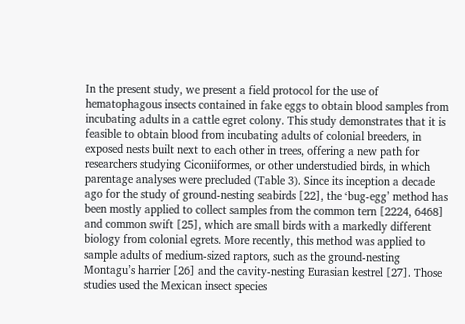In the present study, we present a field protocol for the use of hematophagous insects contained in fake eggs to obtain blood samples from incubating adults in a cattle egret colony. This study demonstrates that it is feasible to obtain blood from incubating adults of colonial breeders, in exposed nests built next to each other in trees, offering a new path for researchers studying Ciconiiformes, or other understudied birds, in which parentage analyses were precluded (Table 3). Since its inception a decade ago for the study of ground-nesting seabirds [22], the ‘bug-egg’ method has been mostly applied to collect samples from the common tern [2224, 6468] and common swift [25], which are small birds with a markedly different biology from colonial egrets. More recently, this method was applied to sample adults of medium-sized raptors, such as the ground-nesting Montagu’s harrier [26] and the cavity-nesting Eurasian kestrel [27]. Those studies used the Mexican insect species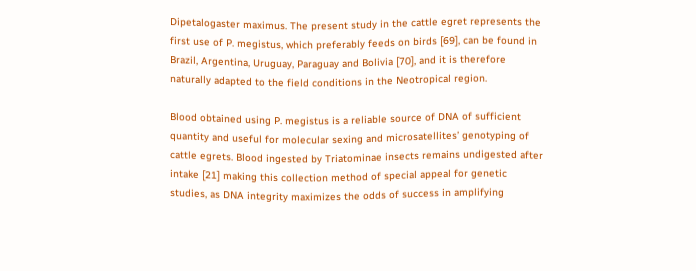Dipetalogaster maximus. The present study in the cattle egret represents the first use of P. megistus, which preferably feeds on birds [69], can be found in Brazil, Argentina, Uruguay, Paraguay and Bolivia [70], and it is therefore naturally adapted to the field conditions in the Neotropical region.

Blood obtained using P. megistus is a reliable source of DNA of sufficient quantity and useful for molecular sexing and microsatellites’ genotyping of cattle egrets. Blood ingested by Triatominae insects remains undigested after intake [21] making this collection method of special appeal for genetic studies, as DNA integrity maximizes the odds of success in amplifying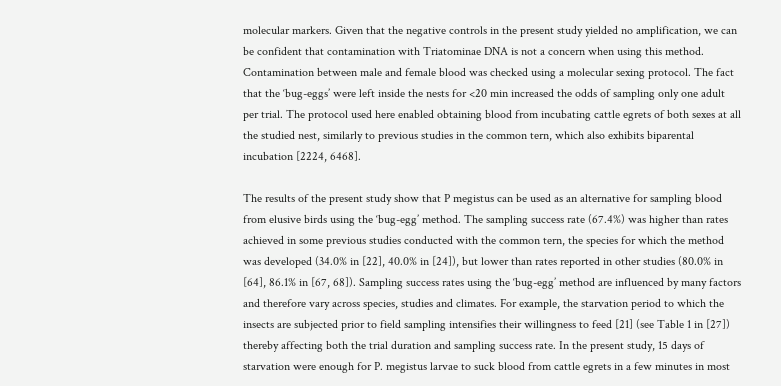molecular markers. Given that the negative controls in the present study yielded no amplification, we can be confident that contamination with Triatominae DNA is not a concern when using this method. Contamination between male and female blood was checked using a molecular sexing protocol. The fact that the ‘bug-eggs’ were left inside the nests for <20 min increased the odds of sampling only one adult per trial. The protocol used here enabled obtaining blood from incubating cattle egrets of both sexes at all the studied nest, similarly to previous studies in the common tern, which also exhibits biparental incubation [2224, 6468].

The results of the present study show that P megistus can be used as an alternative for sampling blood from elusive birds using the ‘bug-egg’ method. The sampling success rate (67.4%) was higher than rates achieved in some previous studies conducted with the common tern, the species for which the method was developed (34.0% in [22], 40.0% in [24]), but lower than rates reported in other studies (80.0% in [64], 86.1% in [67, 68]). Sampling success rates using the ‘bug-egg’ method are influenced by many factors and therefore vary across species, studies and climates. For example, the starvation period to which the insects are subjected prior to field sampling intensifies their willingness to feed [21] (see Table 1 in [27]) thereby affecting both the trial duration and sampling success rate. In the present study, 15 days of starvation were enough for P. megistus larvae to suck blood from cattle egrets in a few minutes in most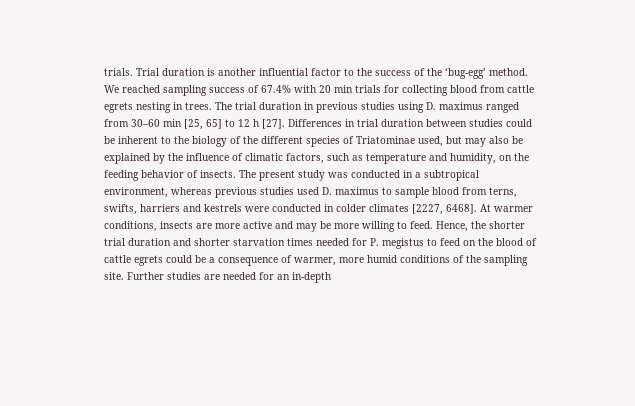trials. Trial duration is another influential factor to the success of the ‘bug-egg’ method. We reached sampling success of 67.4% with 20 min trials for collecting blood from cattle egrets nesting in trees. The trial duration in previous studies using D. maximus ranged from 30–60 min [25, 65] to 12 h [27]. Differences in trial duration between studies could be inherent to the biology of the different species of Triatominae used, but may also be explained by the influence of climatic factors, such as temperature and humidity, on the feeding behavior of insects. The present study was conducted in a subtropical environment, whereas previous studies used D. maximus to sample blood from terns, swifts, harriers and kestrels were conducted in colder climates [2227, 6468]. At warmer conditions, insects are more active and may be more willing to feed. Hence, the shorter trial duration and shorter starvation times needed for P. megistus to feed on the blood of cattle egrets could be a consequence of warmer, more humid conditions of the sampling site. Further studies are needed for an in-depth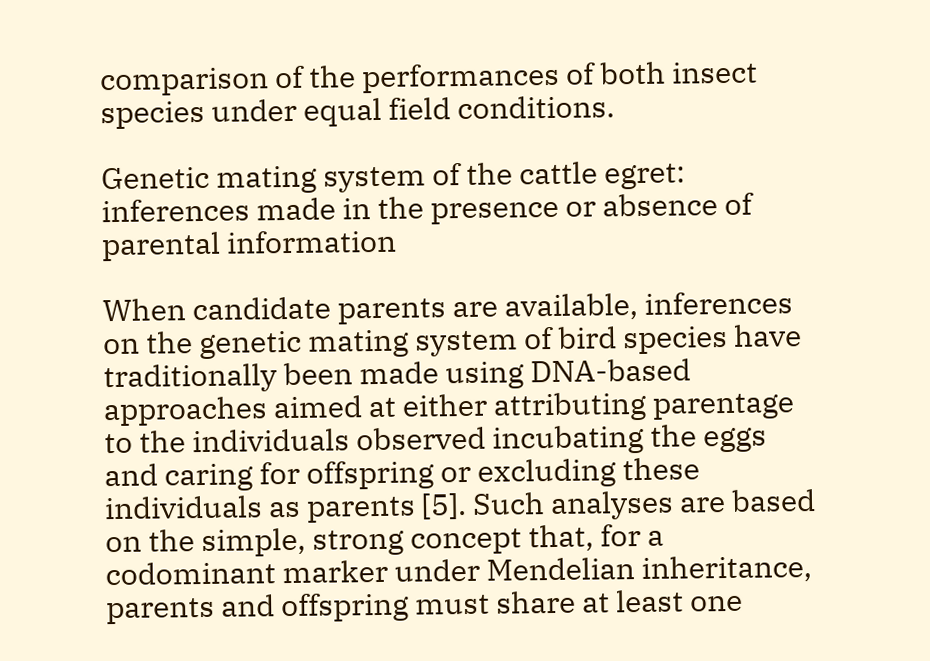comparison of the performances of both insect species under equal field conditions.

Genetic mating system of the cattle egret: inferences made in the presence or absence of parental information

When candidate parents are available, inferences on the genetic mating system of bird species have traditionally been made using DNA-based approaches aimed at either attributing parentage to the individuals observed incubating the eggs and caring for offspring or excluding these individuals as parents [5]. Such analyses are based on the simple, strong concept that, for a codominant marker under Mendelian inheritance, parents and offspring must share at least one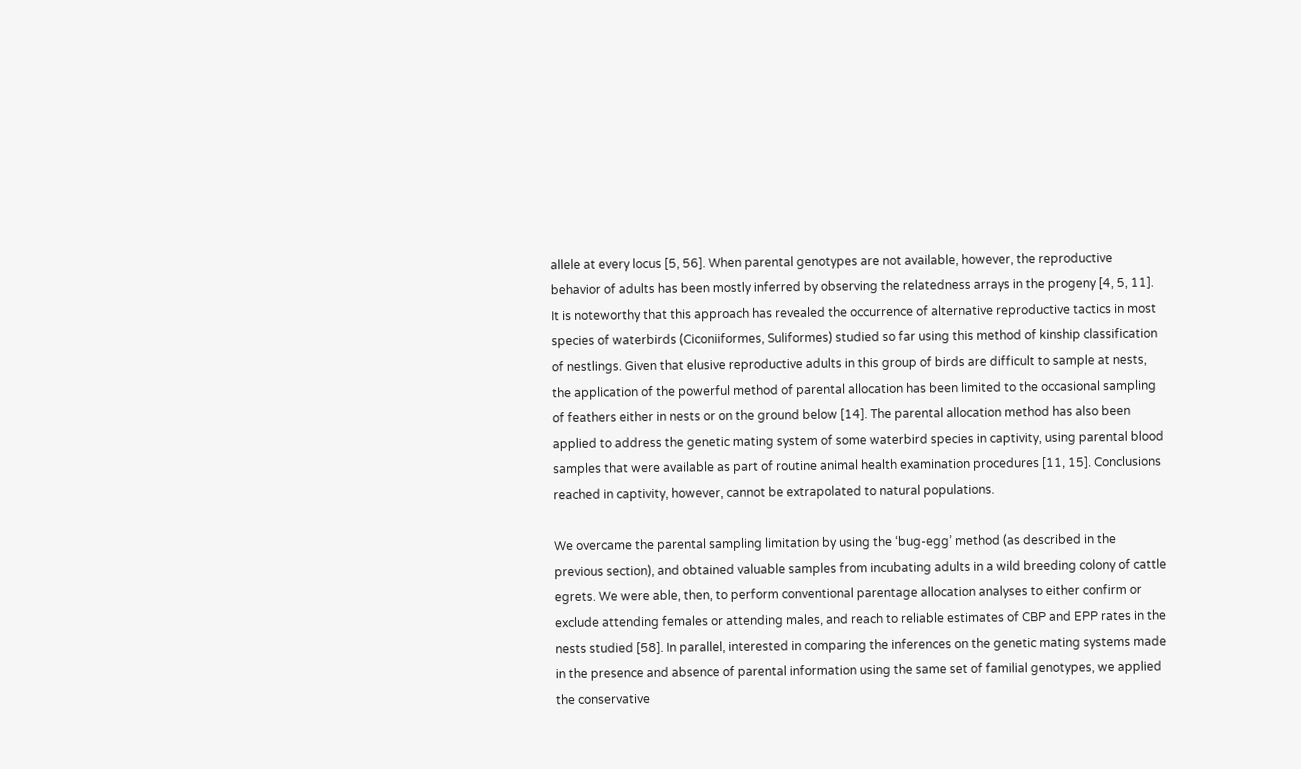allele at every locus [5, 56]. When parental genotypes are not available, however, the reproductive behavior of adults has been mostly inferred by observing the relatedness arrays in the progeny [4, 5, 11]. It is noteworthy that this approach has revealed the occurrence of alternative reproductive tactics in most species of waterbirds (Ciconiiformes, Suliformes) studied so far using this method of kinship classification of nestlings. Given that elusive reproductive adults in this group of birds are difficult to sample at nests, the application of the powerful method of parental allocation has been limited to the occasional sampling of feathers either in nests or on the ground below [14]. The parental allocation method has also been applied to address the genetic mating system of some waterbird species in captivity, using parental blood samples that were available as part of routine animal health examination procedures [11, 15]. Conclusions reached in captivity, however, cannot be extrapolated to natural populations.

We overcame the parental sampling limitation by using the ‘bug-egg’ method (as described in the previous section), and obtained valuable samples from incubating adults in a wild breeding colony of cattle egrets. We were able, then, to perform conventional parentage allocation analyses to either confirm or exclude attending females or attending males, and reach to reliable estimates of CBP and EPP rates in the nests studied [58]. In parallel, interested in comparing the inferences on the genetic mating systems made in the presence and absence of parental information using the same set of familial genotypes, we applied the conservative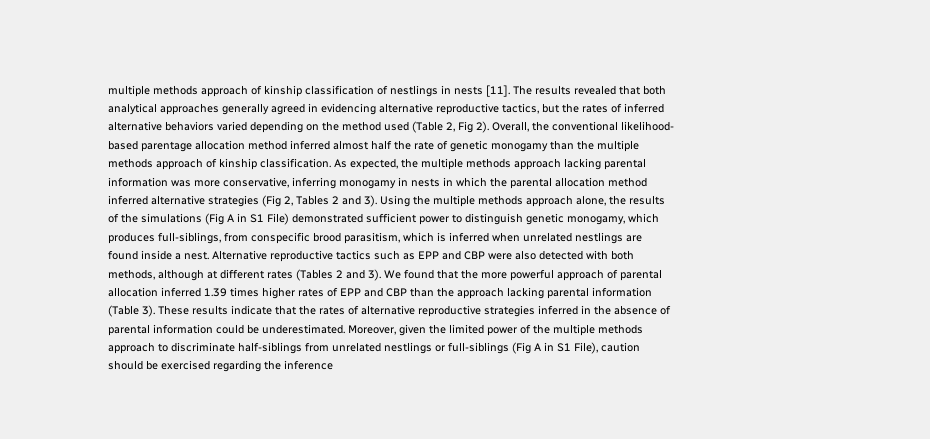multiple methods approach of kinship classification of nestlings in nests [11]. The results revealed that both analytical approaches generally agreed in evidencing alternative reproductive tactics, but the rates of inferred alternative behaviors varied depending on the method used (Table 2, Fig 2). Overall, the conventional likelihood-based parentage allocation method inferred almost half the rate of genetic monogamy than the multiple methods approach of kinship classification. As expected, the multiple methods approach lacking parental information was more conservative, inferring monogamy in nests in which the parental allocation method inferred alternative strategies (Fig 2, Tables 2 and 3). Using the multiple methods approach alone, the results of the simulations (Fig A in S1 File) demonstrated sufficient power to distinguish genetic monogamy, which produces full-siblings, from conspecific brood parasitism, which is inferred when unrelated nestlings are found inside a nest. Alternative reproductive tactics such as EPP and CBP were also detected with both methods, although at different rates (Tables 2 and 3). We found that the more powerful approach of parental allocation inferred 1.39 times higher rates of EPP and CBP than the approach lacking parental information (Table 3). These results indicate that the rates of alternative reproductive strategies inferred in the absence of parental information could be underestimated. Moreover, given the limited power of the multiple methods approach to discriminate half-siblings from unrelated nestlings or full-siblings (Fig A in S1 File), caution should be exercised regarding the inference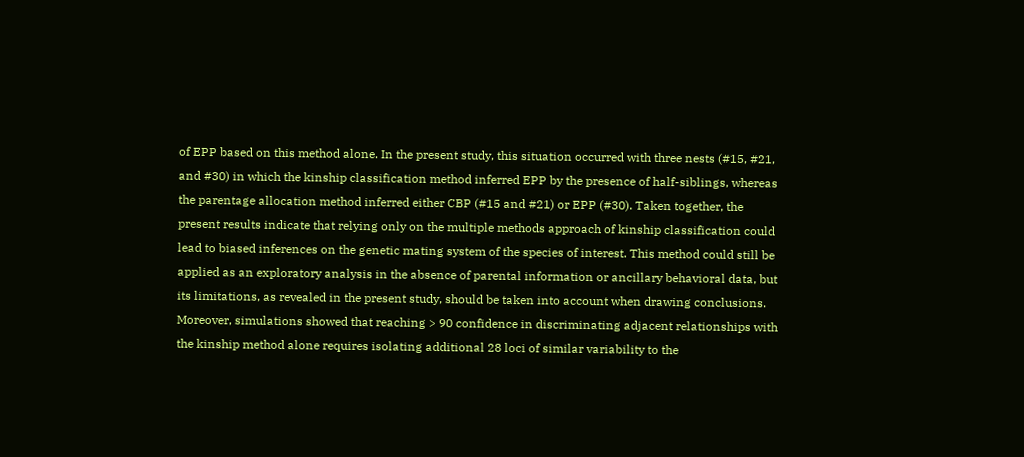of EPP based on this method alone. In the present study, this situation occurred with three nests (#15, #21, and #30) in which the kinship classification method inferred EPP by the presence of half-siblings, whereas the parentage allocation method inferred either CBP (#15 and #21) or EPP (#30). Taken together, the present results indicate that relying only on the multiple methods approach of kinship classification could lead to biased inferences on the genetic mating system of the species of interest. This method could still be applied as an exploratory analysis in the absence of parental information or ancillary behavioral data, but its limitations, as revealed in the present study, should be taken into account when drawing conclusions. Moreover, simulations showed that reaching > 90 confidence in discriminating adjacent relationships with the kinship method alone requires isolating additional 28 loci of similar variability to the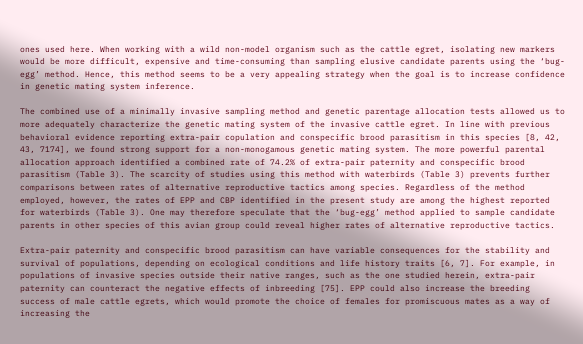ones used here. When working with a wild non-model organism such as the cattle egret, isolating new markers would be more difficult, expensive and time-consuming than sampling elusive candidate parents using the ‘bug-egg’ method. Hence, this method seems to be a very appealing strategy when the goal is to increase confidence in genetic mating system inference.

The combined use of a minimally invasive sampling method and genetic parentage allocation tests allowed us to more adequately characterize the genetic mating system of the invasive cattle egret. In line with previous behavioral evidence reporting extra-pair copulation and conspecific brood parasitism in this species [8, 42, 43, 7174], we found strong support for a non-monogamous genetic mating system. The more powerful parental allocation approach identified a combined rate of 74.2% of extra-pair paternity and conspecific brood parasitism (Table 3). The scarcity of studies using this method with waterbirds (Table 3) prevents further comparisons between rates of alternative reproductive tactics among species. Regardless of the method employed, however, the rates of EPP and CBP identified in the present study are among the highest reported for waterbirds (Table 3). One may therefore speculate that the ‘bug-egg’ method applied to sample candidate parents in other species of this avian group could reveal higher rates of alternative reproductive tactics.

Extra-pair paternity and conspecific brood parasitism can have variable consequences for the stability and survival of populations, depending on ecological conditions and life history traits [6, 7]. For example, in populations of invasive species outside their native ranges, such as the one studied herein, extra-pair paternity can counteract the negative effects of inbreeding [75]. EPP could also increase the breeding success of male cattle egrets, which would promote the choice of females for promiscuous mates as a way of increasing the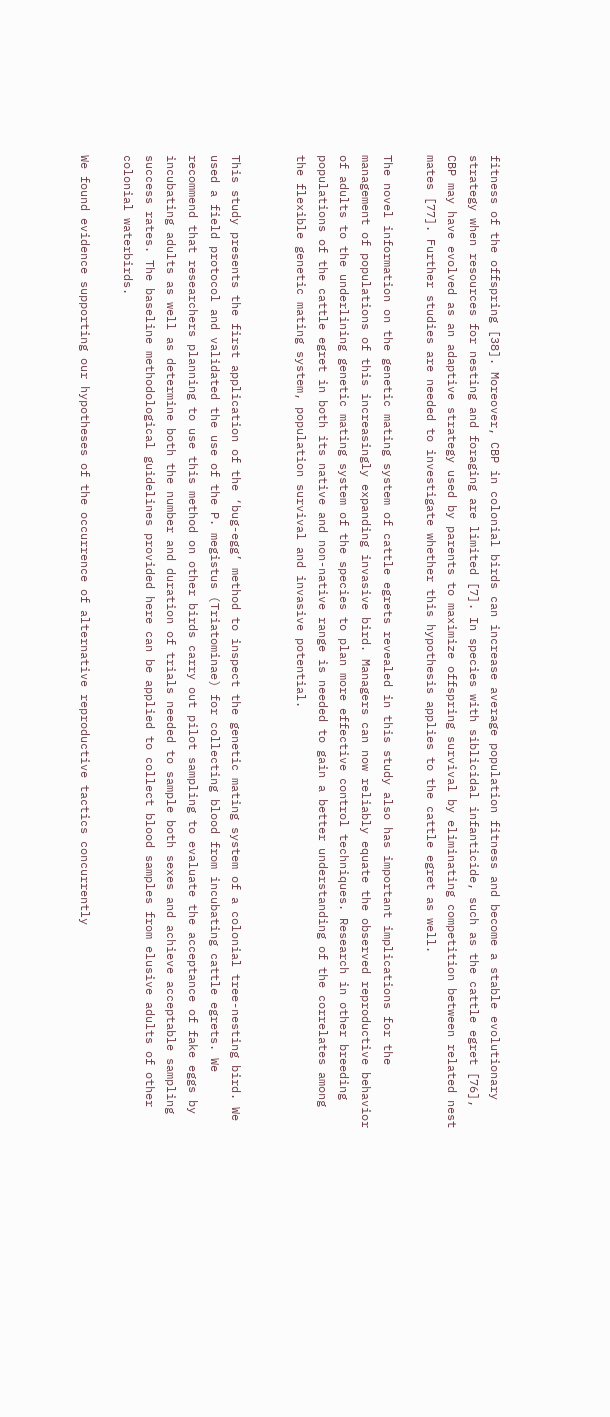fitness of the offspring [38]. Moreover, CBP in colonial birds can increase average population fitness and become a stable evolutionary strategy when resources for nesting and foraging are limited [7]. In species with siblicidal infanticide, such as the cattle egret [76], CBP may have evolved as an adaptive strategy used by parents to maximize offspring survival by eliminating competition between related nest mates [77]. Further studies are needed to investigate whether this hypothesis applies to the cattle egret as well.

The novel information on the genetic mating system of cattle egrets revealed in this study also has important implications for the management of populations of this increasingly expanding invasive bird. Managers can now reliably equate the observed reproductive behavior of adults to the underlining genetic mating system of the species to plan more effective control techniques. Research in other breeding populations of the cattle egret in both its native and non-native range is needed to gain a better understanding of the correlates among the flexible genetic mating system, population survival and invasive potential.


This study presents the first application of the ‘bug-egg’ method to inspect the genetic mating system of a colonial tree-nesting bird. We used a field protocol and validated the use of the P. megistus (Triatominae) for collecting blood from incubating cattle egrets. We recommend that researchers planning to use this method on other birds carry out pilot sampling to evaluate the acceptance of fake eggs by incubating adults as well as determine both the number and duration of trials needed to sample both sexes and achieve acceptable sampling success rates. The baseline methodological guidelines provided here can be applied to collect blood samples from elusive adults of other colonial waterbirds.

We found evidence supporting our hypotheses of the occurrence of alternative reproductive tactics concurrently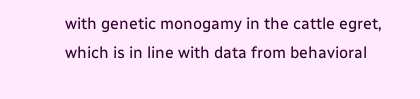with genetic monogamy in the cattle egret, which is in line with data from behavioral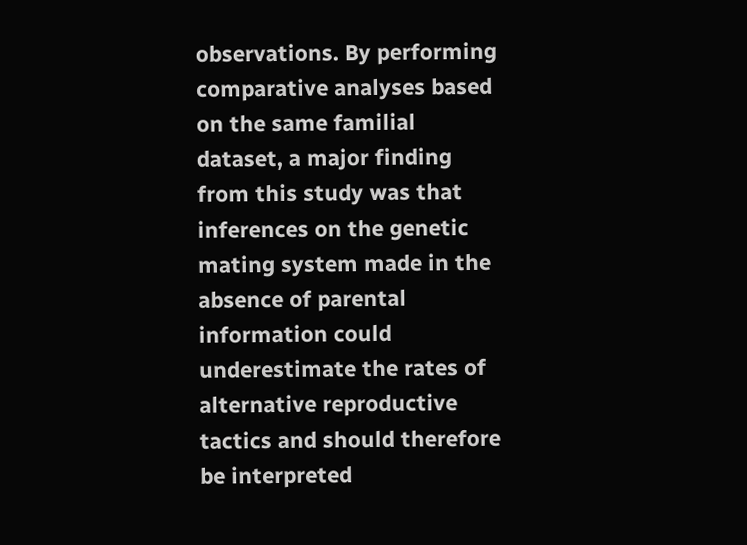observations. By performing comparative analyses based on the same familial dataset, a major finding from this study was that inferences on the genetic mating system made in the absence of parental information could underestimate the rates of alternative reproductive tactics and should therefore be interpreted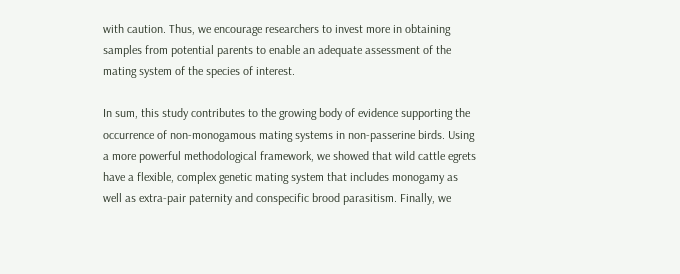with caution. Thus, we encourage researchers to invest more in obtaining samples from potential parents to enable an adequate assessment of the mating system of the species of interest.

In sum, this study contributes to the growing body of evidence supporting the occurrence of non-monogamous mating systems in non-passerine birds. Using a more powerful methodological framework, we showed that wild cattle egrets have a flexible, complex genetic mating system that includes monogamy as well as extra-pair paternity and conspecific brood parasitism. Finally, we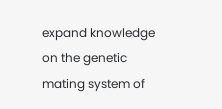expand knowledge on the genetic mating system of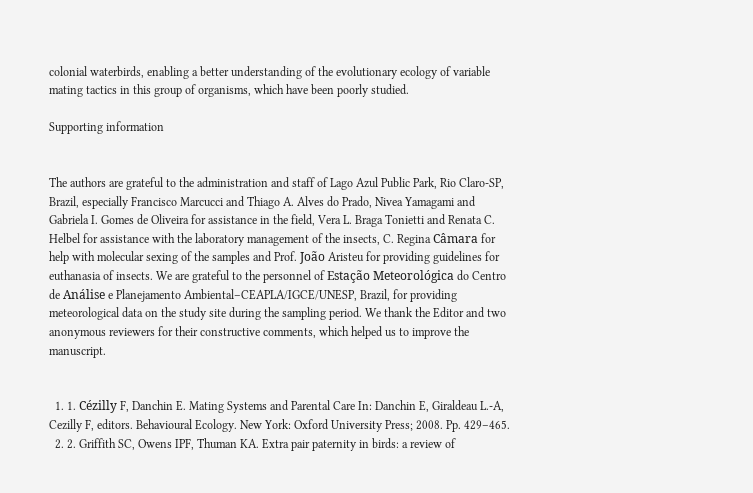colonial waterbirds, enabling a better understanding of the evolutionary ecology of variable mating tactics in this group of organisms, which have been poorly studied.

Supporting information


The authors are grateful to the administration and staff of Lago Azul Public Park, Rio Claro-SP, Brazil, especially Francisco Marcucci and Thiago A. Alves do Prado, Nivea Yamagami and Gabriela I. Gomes de Oliveira for assistance in the field, Vera L. Braga Tonietti and Renata C. Helbel for assistance with the laboratory management of the insects, C. Regina Câmara for help with molecular sexing of the samples and Prof. João Aristeu for providing guidelines for euthanasia of insects. We are grateful to the personnel of Estação Meteorológica do Centro de Análise e Planejamento Ambiental–CEAPLA/IGCE/UNESP, Brazil, for providing meteorological data on the study site during the sampling period. We thank the Editor and two anonymous reviewers for their constructive comments, which helped us to improve the manuscript.


  1. 1. Cézilly F, Danchin E. Mating Systems and Parental Care In: Danchin E, Giraldeau L.-A, Cezilly F, editors. Behavioural Ecology. New York: Oxford University Press; 2008. Pp. 429–465.
  2. 2. Griffith SC, Owens IPF, Thuman KA. Extra pair paternity in birds: a review of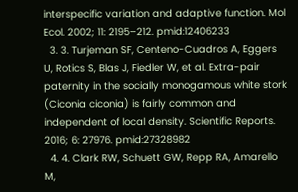interspecific variation and adaptive function. Mol Ecol. 2002; 11: 2195–212. pmid:12406233
  3. 3. Turjeman SF, Centeno-Cuadros A, Eggers U, Rotics S, Blas J, Fiedler W, et al. Extra-pair paternity in the socially monogamous white stork (Ciconia ciconia) is fairly common and independent of local density. Scientific Reports. 2016; 6: 27976. pmid:27328982
  4. 4. Clark RW, Schuett GW, Repp RA, Amarello M,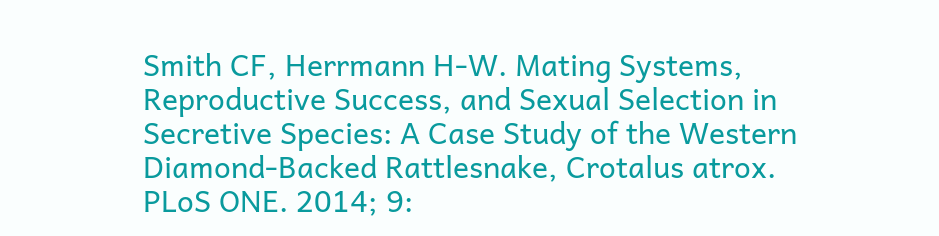Smith CF, Herrmann H-W. Mating Systems, Reproductive Success, and Sexual Selection in Secretive Species: A Case Study of the Western Diamond-Backed Rattlesnake, Crotalus atrox. PLoS ONE. 2014; 9: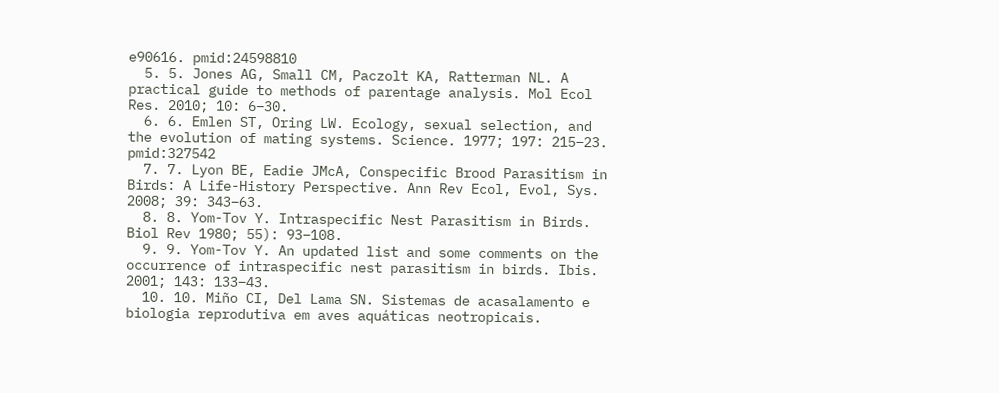e90616. pmid:24598810
  5. 5. Jones AG, Small CM, Paczolt KA, Ratterman NL. A practical guide to methods of parentage analysis. Mol Ecol Res. 2010; 10: 6–30.
  6. 6. Emlen ST, Oring LW. Ecology, sexual selection, and the evolution of mating systems. Science. 1977; 197: 215–23. pmid:327542
  7. 7. Lyon BE, Eadie JMcA, Conspecific Brood Parasitism in Birds: A Life-History Perspective. Ann Rev Ecol, Evol, Sys. 2008; 39: 343–63.
  8. 8. Yom-Tov Y. Intraspecific Nest Parasitism in Birds. Biol Rev 1980; 55): 93–108.
  9. 9. Yom-Tov Y. An updated list and some comments on the occurrence of intraspecific nest parasitism in birds. Ibis. 2001; 143: 133–43.
  10. 10. Miño CI, Del Lama SN. Sistemas de acasalamento e biologia reprodutiva em aves aquáticas neotropicais.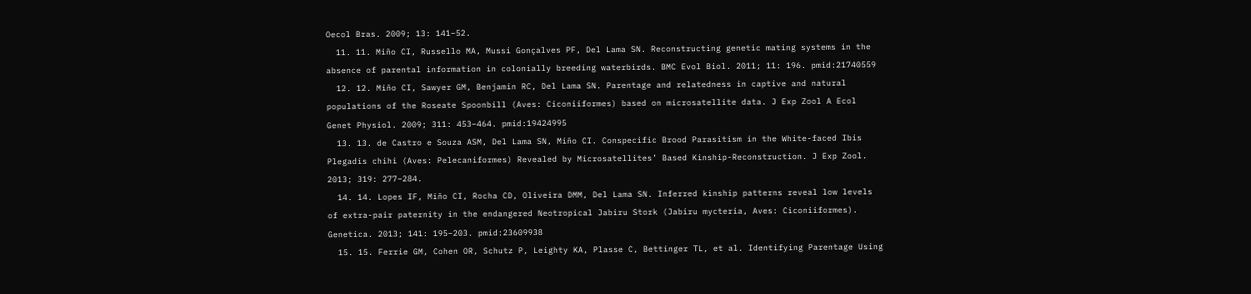Oecol Bras. 2009; 13: 141–52.
  11. 11. Miño CI, Russello MA, Mussi Gonçalves PF, Del Lama SN. Reconstructing genetic mating systems in the absence of parental information in colonially breeding waterbirds. BMC Evol Biol. 2011; 11: 196. pmid:21740559
  12. 12. Miño CI, Sawyer GM, Benjamin RC, Del Lama SN. Parentage and relatedness in captive and natural populations of the Roseate Spoonbill (Aves: Ciconiiformes) based on microsatellite data. J Exp Zool A Ecol Genet Physiol. 2009; 311: 453–464. pmid:19424995
  13. 13. de Castro e Souza ASM, Del Lama SN, Miño CI. Conspecific Brood Parasitism in the White-faced Ibis Plegadis chihi (Aves: Pelecaniformes) Revealed by Microsatellites’ Based Kinship-Reconstruction. J Exp Zool. 2013; 319: 277–284.
  14. 14. Lopes IF, Miño CI, Rocha CD, Oliveira DMM, Del Lama SN. Inferred kinship patterns reveal low levels of extra-pair paternity in the endangered Neotropical Jabiru Stork (Jabiru mycteria, Aves: Ciconiiformes). Genetica. 2013; 141: 195–203. pmid:23609938
  15. 15. Ferrie GM, Cohen OR, Schutz P, Leighty KA, Plasse C, Bettinger TL, et al. Identifying Parentage Using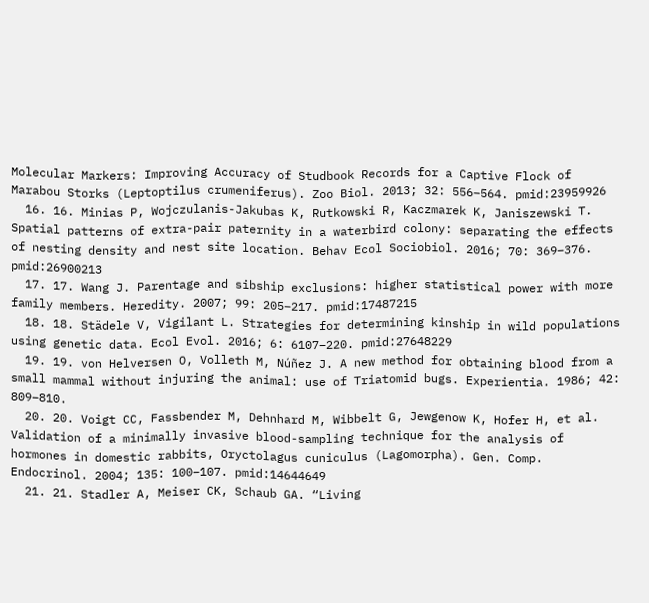Molecular Markers: Improving Accuracy of Studbook Records for a Captive Flock of Marabou Storks (Leptoptilus crumeniferus). Zoo Biol. 2013; 32: 556–564. pmid:23959926
  16. 16. Minias P, Wojczulanis-Jakubas K, Rutkowski R, Kaczmarek K, Janiszewski T. Spatial patterns of extra-pair paternity in a waterbird colony: separating the effects of nesting density and nest site location. Behav Ecol Sociobiol. 2016; 70: 369–376. pmid:26900213
  17. 17. Wang J. Parentage and sibship exclusions: higher statistical power with more family members. Heredity. 2007; 99: 205–217. pmid:17487215
  18. 18. Städele V, Vigilant L. Strategies for determining kinship in wild populations using genetic data. Ecol Evol. 2016; 6: 6107–220. pmid:27648229
  19. 19. von Helversen O, Volleth M, Núñez J. A new method for obtaining blood from a small mammal without injuring the animal: use of Triatomid bugs. Experientia. 1986; 42: 809–810.
  20. 20. Voigt CC, Fassbender M, Dehnhard M, Wibbelt G, Jewgenow K, Hofer H, et al. Validation of a minimally invasive blood-sampling technique for the analysis of hormones in domestic rabbits, Oryctolagus cuniculus (Lagomorpha). Gen. Comp. Endocrinol. 2004; 135: 100–107. pmid:14644649
  21. 21. Stadler A, Meiser CK, Schaub GA. “Living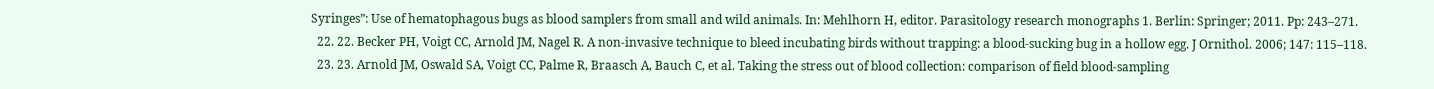Syringes”: Use of hematophagous bugs as blood samplers from small and wild animals. In: Mehlhorn H, editor. Parasitology research monographs 1. Berlin: Springer; 2011. Pp: 243–271.
  22. 22. Becker PH, Voigt CC, Arnold JM, Nagel R. A non-invasive technique to bleed incubating birds without trapping: a blood-sucking bug in a hollow egg. J Ornithol. 2006; 147: 115–118.
  23. 23. Arnold JM, Oswald SA, Voigt CC, Palme R, Braasch A, Bauch C, et al. Taking the stress out of blood collection: comparison of field blood-sampling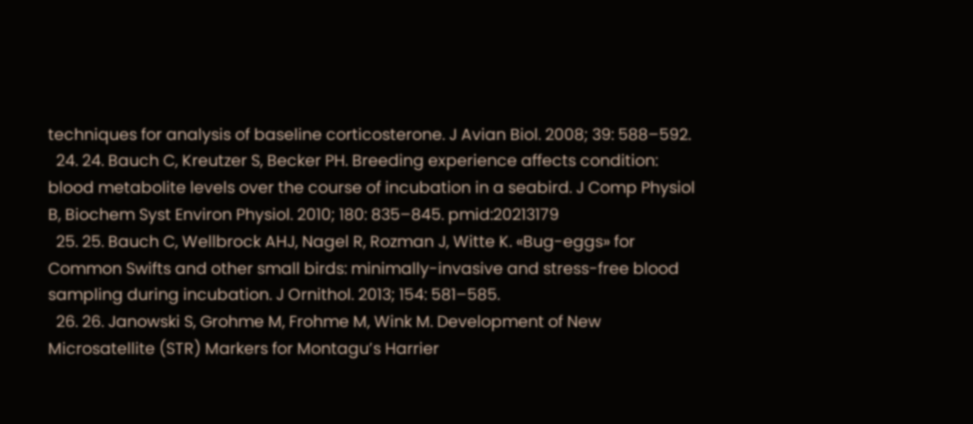techniques for analysis of baseline corticosterone. J Avian Biol. 2008; 39: 588–592.
  24. 24. Bauch C, Kreutzer S, Becker PH. Breeding experience affects condition: blood metabolite levels over the course of incubation in a seabird. J Comp Physiol B, Biochem Syst Environ Physiol. 2010; 180: 835–845. pmid:20213179
  25. 25. Bauch C, Wellbrock AHJ, Nagel R, Rozman J, Witte K. «Bug-eggs» for Common Swifts and other small birds: minimally-invasive and stress-free blood sampling during incubation. J Ornithol. 2013; 154: 581–585.
  26. 26. Janowski S, Grohme M, Frohme M, Wink M. Development of New Microsatellite (STR) Markers for Montagu’s Harrier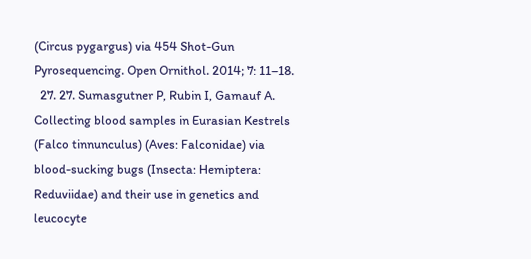(Circus pygargus) via 454 Shot-Gun Pyrosequencing. Open Ornithol. 2014; 7: 11–18.
  27. 27. Sumasgutner P, Rubin I, Gamauf A. Collecting blood samples in Eurasian Kestrels (Falco tinnunculus) (Aves: Falconidae) via blood-sucking bugs (Insecta: Hemiptera: Reduviidae) and their use in genetics and leucocyte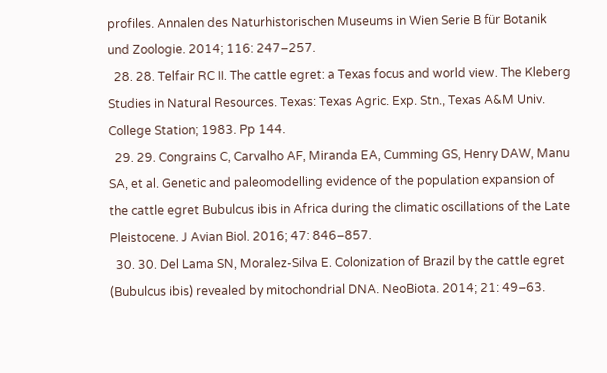profiles. Annalen des Naturhistorischen Museums in Wien Serie B für Botanik und Zoologie. 2014; 116: 247–257.
  28. 28. Telfair RC II. The cattle egret: a Texas focus and world view. The Kleberg Studies in Natural Resources. Texas: Texas Agric. Exp. Stn., Texas A&M Univ. College Station; 1983. Pp 144.
  29. 29. Congrains C, Carvalho AF, Miranda EA, Cumming GS, Henry DAW, Manu SA, et al. Genetic and paleomodelling evidence of the population expansion of the cattle egret Bubulcus ibis in Africa during the climatic oscillations of the Late Pleistocene. J Avian Biol. 2016; 47: 846–857.
  30. 30. Del Lama SN, Moralez-Silva E. Colonization of Brazil by the cattle egret (Bubulcus ibis) revealed by mitochondrial DNA. NeoBiota. 2014; 21: 49–63.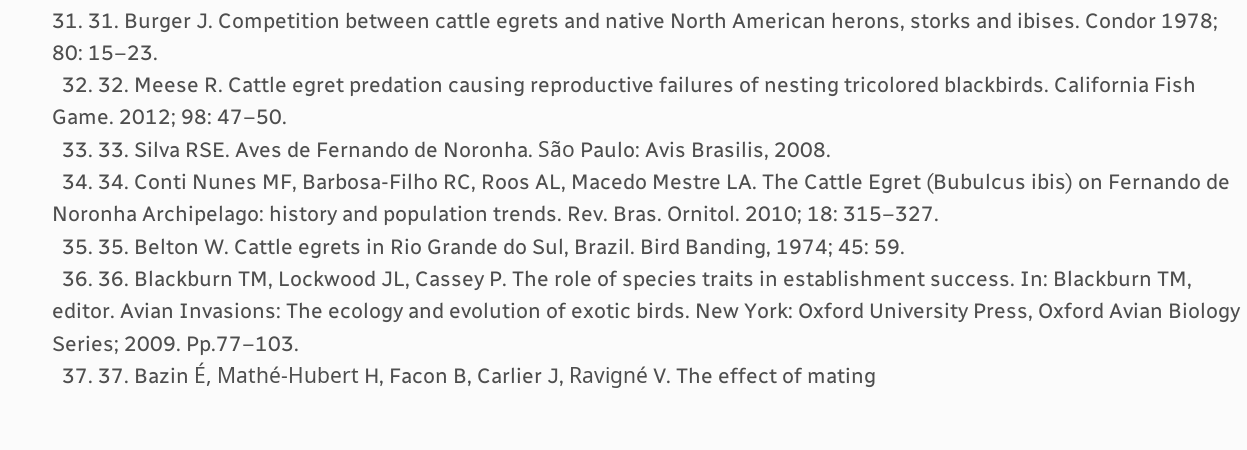31. 31. Burger J. Competition between cattle egrets and native North American herons, storks and ibises. Condor 1978; 80: 15–23.
  32. 32. Meese R. Cattle egret predation causing reproductive failures of nesting tricolored blackbirds. California Fish Game. 2012; 98: 47–50.
  33. 33. Silva RSE. Aves de Fernando de Noronha. São Paulo: Avis Brasilis, 2008.
  34. 34. Conti Nunes MF, Barbosa-Filho RC, Roos AL, Macedo Mestre LA. The Cattle Egret (Bubulcus ibis) on Fernando de Noronha Archipelago: history and population trends. Rev. Bras. Ornitol. 2010; 18: 315–327.
  35. 35. Belton W. Cattle egrets in Rio Grande do Sul, Brazil. Bird Banding, 1974; 45: 59.
  36. 36. Blackburn TM, Lockwood JL, Cassey P. The role of species traits in establishment success. In: Blackburn TM, editor. Avian Invasions: The ecology and evolution of exotic birds. New York: Oxford University Press, Oxford Avian Biology Series; 2009. Pp.77–103.
  37. 37. Bazin É, Mathé-Hubert H, Facon B, Carlier J, Ravigné V. The effect of mating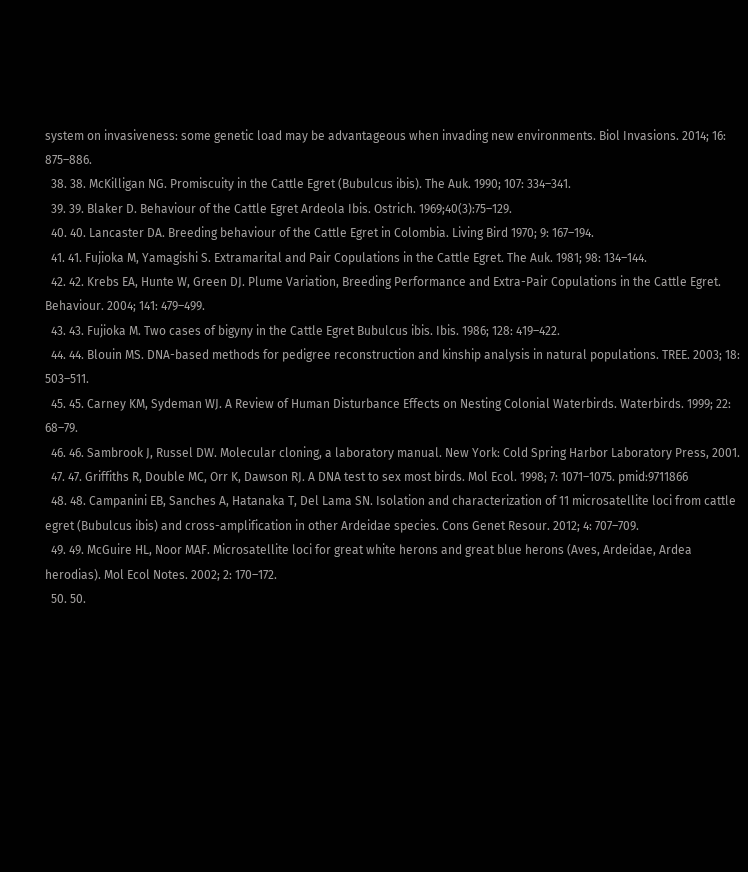system on invasiveness: some genetic load may be advantageous when invading new environments. Biol Invasions. 2014; 16: 875–886.
  38. 38. McKilligan NG. Promiscuity in the Cattle Egret (Bubulcus ibis). The Auk. 1990; 107: 334–341.
  39. 39. Blaker D. Behaviour of the Cattle Egret Ardeola Ibis. Ostrich. 1969;40(3):75–129.
  40. 40. Lancaster DA. Breeding behaviour of the Cattle Egret in Colombia. Living Bird 1970; 9: 167–194.
  41. 41. Fujioka M, Yamagishi S. Extramarital and Pair Copulations in the Cattle Egret. The Auk. 1981; 98: 134–144.
  42. 42. Krebs EA, Hunte W, Green DJ. Plume Variation, Breeding Performance and Extra-Pair Copulations in the Cattle Egret. Behaviour. 2004; 141: 479–499.
  43. 43. Fujioka M. Two cases of bigyny in the Cattle Egret Bubulcus ibis. Ibis. 1986; 128: 419–422.
  44. 44. Blouin MS. DNA-based methods for pedigree reconstruction and kinship analysis in natural populations. TREE. 2003; 18: 503–511.
  45. 45. Carney KM, Sydeman WJ. A Review of Human Disturbance Effects on Nesting Colonial Waterbirds. Waterbirds. 1999; 22: 68–79.
  46. 46. Sambrook J, Russel DW. Molecular cloning, a laboratory manual. New York: Cold Spring Harbor Laboratory Press, 2001.
  47. 47. Griffiths R, Double MC, Orr K, Dawson RJ. A DNA test to sex most birds. Mol Ecol. 1998; 7: 1071–1075. pmid:9711866
  48. 48. Campanini EB, Sanches A, Hatanaka T, Del Lama SN. Isolation and characterization of 11 microsatellite loci from cattle egret (Bubulcus ibis) and cross-amplification in other Ardeidae species. Cons Genet Resour. 2012; 4: 707–709.
  49. 49. McGuire HL, Noor MAF. Microsatellite loci for great white herons and great blue herons (Aves, Ardeidae, Ardea herodias). Mol Ecol Notes. 2002; 2: 170–172.
  50. 50.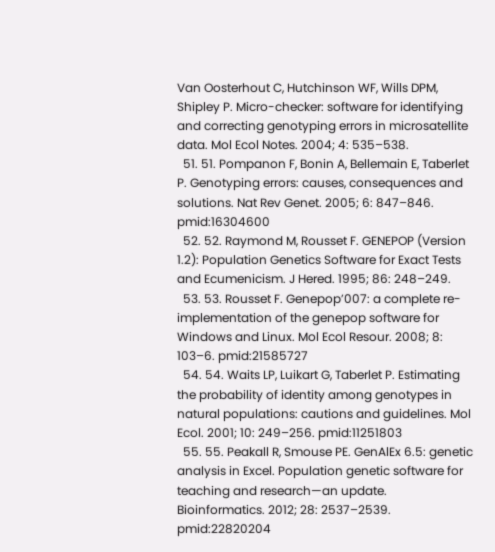Van Oosterhout C, Hutchinson WF, Wills DPM, Shipley P. Micro-checker: software for identifying and correcting genotyping errors in microsatellite data. Mol Ecol Notes. 2004; 4: 535–538.
  51. 51. Pompanon F, Bonin A, Bellemain E, Taberlet P. Genotyping errors: causes, consequences and solutions. Nat Rev Genet. 2005; 6: 847–846. pmid:16304600
  52. 52. Raymond M, Rousset F. GENEPOP (Version 1.2): Population Genetics Software for Exact Tests and Ecumenicism. J Hered. 1995; 86: 248–249.
  53. 53. Rousset F. Genepop’007: a complete re-implementation of the genepop software for Windows and Linux. Mol Ecol Resour. 2008; 8: 103–6. pmid:21585727
  54. 54. Waits LP, Luikart G, Taberlet P. Estimating the probability of identity among genotypes in natural populations: cautions and guidelines. Mol Ecol. 2001; 10: 249–256. pmid:11251803
  55. 55. Peakall R, Smouse PE. GenAlEx 6.5: genetic analysis in Excel. Population genetic software for teaching and research—an update. Bioinformatics. 2012; 28: 2537–2539. pmid:22820204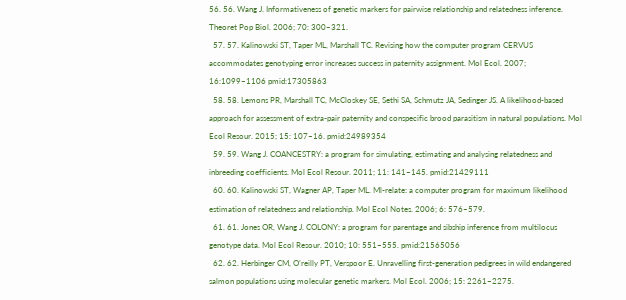56. 56. Wang J. Informativeness of genetic markers for pairwise relationship and relatedness inference. Theoret Pop Biol. 2006; 70: 300–321.
  57. 57. Kalinowski ST, Taper ML, Marshall TC. Revising how the computer program CERVUS accommodates genotyping error increases success in paternity assignment. Mol Ecol. 2007; 16:1099–1106 pmid:17305863
  58. 58. Lemons PR, Marshall TC, McCloskey SE, Sethi SA, Schmutz JA, Sedinger JS. A likelihood-based approach for assessment of extra-pair paternity and conspecific brood parasitism in natural populations. Mol Ecol Resour. 2015; 15: 107–16. pmid:24989354
  59. 59. Wang J. COANCESTRY: a program for simulating, estimating and analysing relatedness and inbreeding coefficients. Mol Ecol Resour. 2011; 11: 141–145. pmid:21429111
  60. 60. Kalinowski ST, Wagner AP, Taper ML. Ml-relate: a computer program for maximum likelihood estimation of relatedness and relationship. Mol Ecol Notes. 2006; 6: 576–579.
  61. 61. Jones OR, Wang J. COLONY: a program for parentage and sibship inference from multilocus genotype data. Mol Ecol Resour. 2010; 10: 551–555. pmid:21565056
  62. 62. Herbinger CM, O’reilly PT, Verspoor E. Unravelling first-generation pedigrees in wild endangered salmon populations using molecular genetic markers. Mol Ecol. 2006; 15: 2261–2275.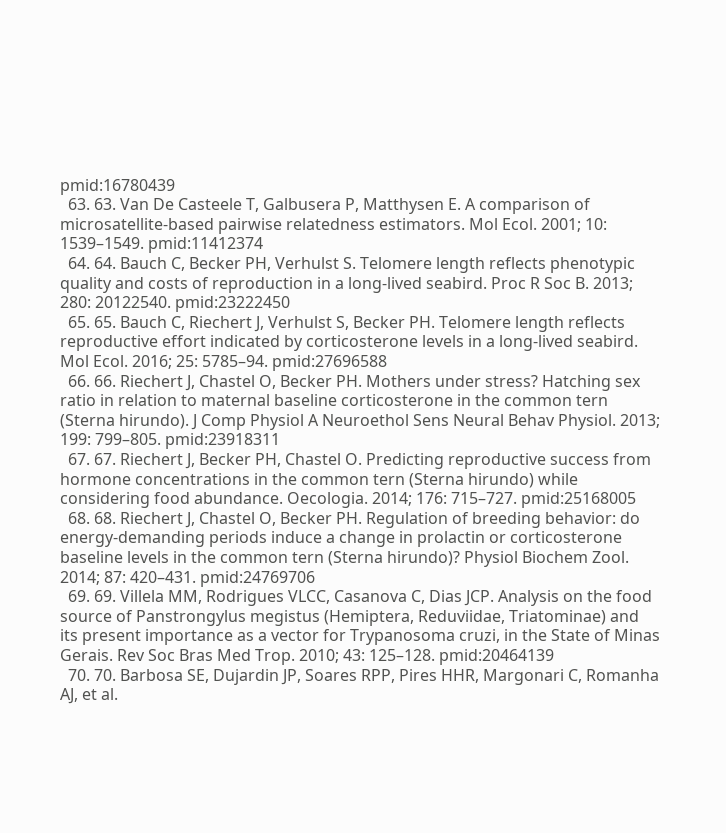pmid:16780439
  63. 63. Van De Casteele T, Galbusera P, Matthysen E. A comparison of microsatellite-based pairwise relatedness estimators. Mol Ecol. 2001; 10: 1539–1549. pmid:11412374
  64. 64. Bauch C, Becker PH, Verhulst S. Telomere length reflects phenotypic quality and costs of reproduction in a long-lived seabird. Proc R Soc B. 2013; 280: 20122540. pmid:23222450
  65. 65. Bauch C, Riechert J, Verhulst S, Becker PH. Telomere length reflects reproductive effort indicated by corticosterone levels in a long-lived seabird. Mol Ecol. 2016; 25: 5785–94. pmid:27696588
  66. 66. Riechert J, Chastel O, Becker PH. Mothers under stress? Hatching sex ratio in relation to maternal baseline corticosterone in the common tern (Sterna hirundo). J Comp Physiol A Neuroethol Sens Neural Behav Physiol. 2013; 199: 799–805. pmid:23918311
  67. 67. Riechert J, Becker PH, Chastel O. Predicting reproductive success from hormone concentrations in the common tern (Sterna hirundo) while considering food abundance. Oecologia. 2014; 176: 715–727. pmid:25168005
  68. 68. Riechert J, Chastel O, Becker PH. Regulation of breeding behavior: do energy-demanding periods induce a change in prolactin or corticosterone baseline levels in the common tern (Sterna hirundo)? Physiol Biochem Zool. 2014; 87: 420–431. pmid:24769706
  69. 69. Villela MM, Rodrigues VLCC, Casanova C, Dias JCP. Analysis on the food source of Panstrongylus megistus (Hemiptera, Reduviidae, Triatominae) and its present importance as a vector for Trypanosoma cruzi, in the State of Minas Gerais. Rev Soc Bras Med Trop. 2010; 43: 125–128. pmid:20464139
  70. 70. Barbosa SE, Dujardin JP, Soares RPP, Pires HHR, Margonari C, Romanha AJ, et al.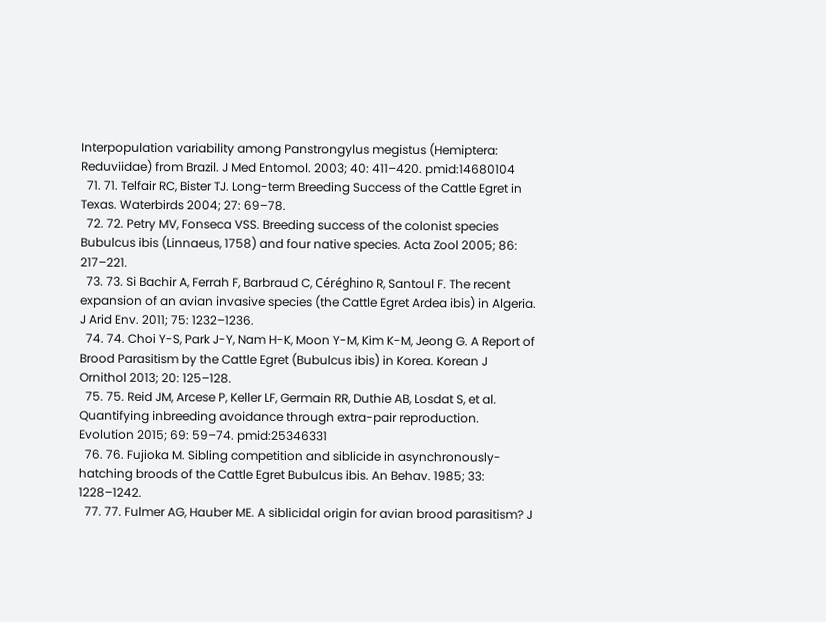Interpopulation variability among Panstrongylus megistus (Hemiptera: Reduviidae) from Brazil. J Med Entomol. 2003; 40: 411–420. pmid:14680104
  71. 71. Telfair RC, Bister TJ. Long-term Breeding Success of the Cattle Egret in Texas. Waterbirds 2004; 27: 69–78.
  72. 72. Petry MV, Fonseca VSS. Breeding success of the colonist species Bubulcus ibis (Linnaeus, 1758) and four native species. Acta Zool 2005; 86: 217–221.
  73. 73. Si Bachir A, Ferrah F, Barbraud C, Céréghino R, Santoul F. The recent expansion of an avian invasive species (the Cattle Egret Ardea ibis) in Algeria. J Arid Env. 2011; 75: 1232–1236.
  74. 74. Choi Y-S, Park J-Y, Nam H-K, Moon Y-M, Kim K-M, Jeong G. A Report of Brood Parasitism by the Cattle Egret (Bubulcus ibis) in Korea. Korean J Ornithol 2013; 20: 125–128.
  75. 75. Reid JM, Arcese P, Keller LF, Germain RR, Duthie AB, Losdat S, et al. Quantifying inbreeding avoidance through extra-pair reproduction. Evolution 2015; 69: 59–74. pmid:25346331
  76. 76. Fujioka M. Sibling competition and siblicide in asynchronously-hatching broods of the Cattle Egret Bubulcus ibis. An Behav. 1985; 33: 1228–1242.
  77. 77. Fulmer AG, Hauber ME. A siblicidal origin for avian brood parasitism? J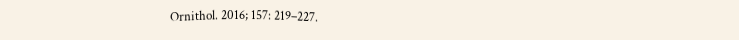Ornithol. 2016; 157: 219–227.